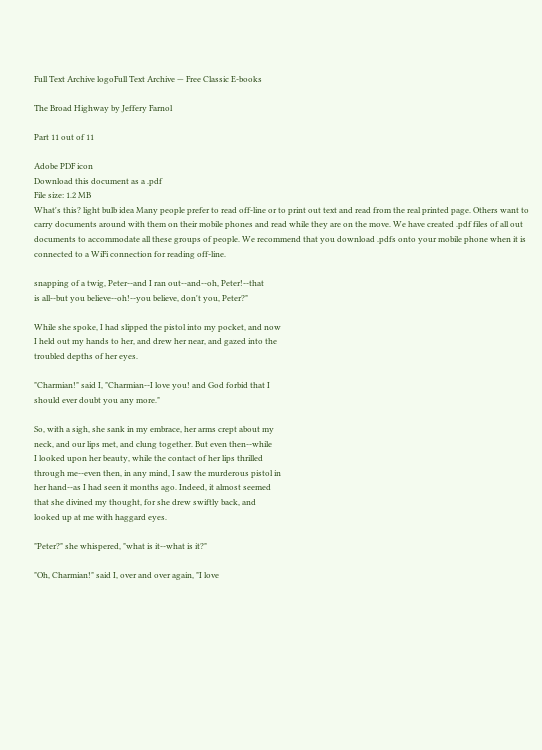Full Text Archive logoFull Text Archive — Free Classic E-books

The Broad Highway by Jeffery Farnol

Part 11 out of 11

Adobe PDF icon
Download this document as a .pdf
File size: 1.2 MB
What's this? light bulb idea Many people prefer to read off-line or to print out text and read from the real printed page. Others want to carry documents around with them on their mobile phones and read while they are on the move. We have created .pdf files of all out documents to accommodate all these groups of people. We recommend that you download .pdfs onto your mobile phone when it is connected to a WiFi connection for reading off-line.

snapping of a twig, Peter--and I ran out--and--oh, Peter!--that
is all--but you believe--oh!--you believe, don't you, Peter?"

While she spoke, I had slipped the pistol into my pocket, and now
I held out my hands to her, and drew her near, and gazed into the
troubled depths of her eyes.

"Charmian!" said I, "Charmian--I love you! and God forbid that I
should ever doubt you any more."

So, with a sigh, she sank in my embrace, her arms crept about my
neck, and our lips met, and clung together. But even then--while
I looked upon her beauty, while the contact of her lips thrilled
through me--even then, in any mind, I saw the murderous pistol in
her hand--as I had seen it months ago. Indeed, it almost seemed
that she divined my thought, for she drew swiftly back, and
looked up at me with haggard eyes.

"Peter?" she whispered, "what is it--what is it?"

"Oh, Charmian!" said I, over and over again, "I love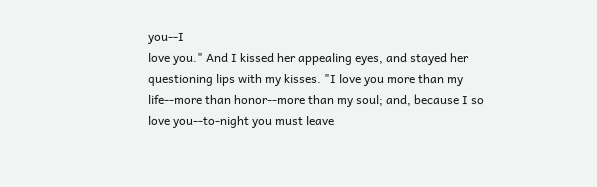you--I
love you." And I kissed her appealing eyes, and stayed her
questioning lips with my kisses. "I love you more than my
life--more than honor--more than my soul; and, because I so
love you--to-night you must leave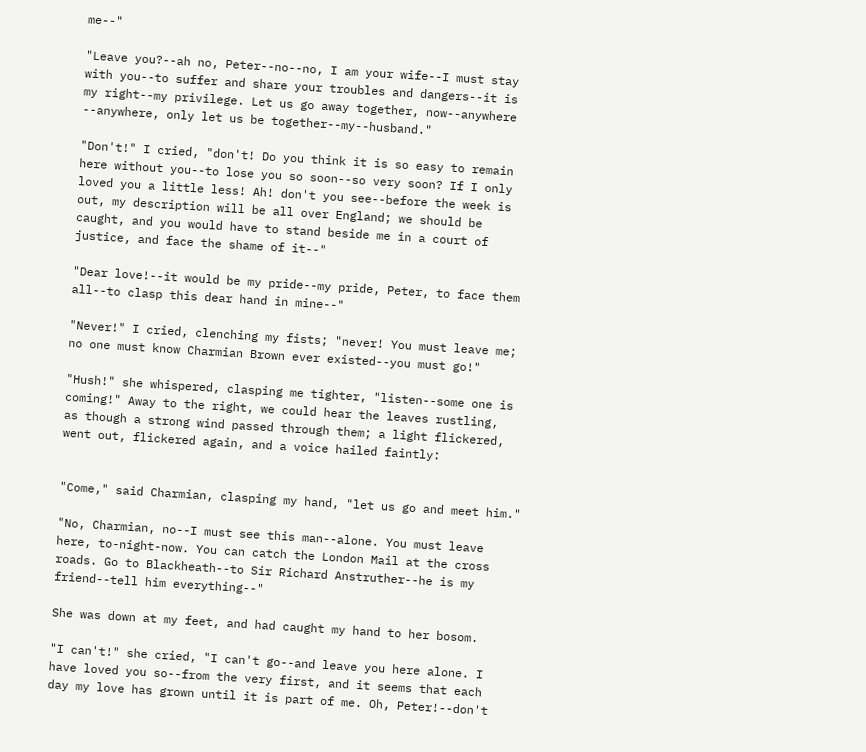me--"

"Leave you?--ah no, Peter--no--no, I am your wife--I must stay
with you--to suffer and share your troubles and dangers--it is
my right--my privilege. Let us go away together, now--anywhere
--anywhere, only let us be together--my--husband."

"Don't!" I cried, "don't! Do you think it is so easy to remain
here without you--to lose you so soon--so very soon? If I only
loved you a little less! Ah! don't you see--before the week is
out, my description will be all over England; we should be
caught, and you would have to stand beside me in a court of
justice, and face the shame of it--"

"Dear love!--it would be my pride--my pride, Peter, to face them
all--to clasp this dear hand in mine--"

"Never!" I cried, clenching my fists; "never! You must leave me;
no one must know Charmian Brown ever existed--you must go!"

"Hush!" she whispered, clasping me tighter, "listen--some one is
coming!" Away to the right, we could hear the leaves rustling,
as though a strong wind passed through them; a light flickered,
went out, flickered again, and a voice hailed faintly:


"Come," said Charmian, clasping my hand, "let us go and meet him."

"No, Charmian, no--I must see this man--alone. You must leave
here, to-night-now. You can catch the London Mail at the cross
roads. Go to Blackheath--to Sir Richard Anstruther--he is my
friend--tell him everything--"

She was down at my feet, and had caught my hand to her bosom.

"I can't!" she cried, "I can't go--and leave you here alone. I
have loved you so--from the very first, and it seems that each
day my love has grown until it is part of me. Oh, Peter!--don't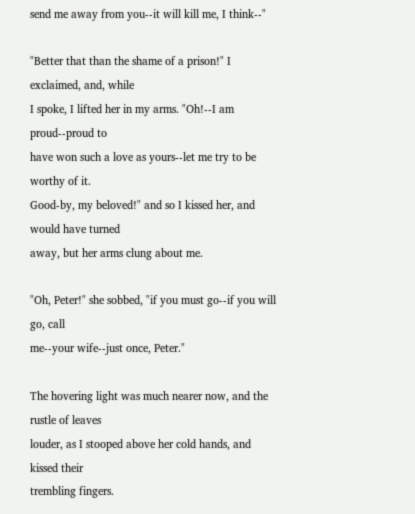send me away from you--it will kill me, I think--"

"Better that than the shame of a prison!" I exclaimed, and, while
I spoke, I lifted her in my arms. "Oh!--I am proud--proud to
have won such a love as yours--let me try to be worthy of it.
Good-by, my beloved!" and so I kissed her, and would have turned
away, but her arms clung about me.

"Oh, Peter!" she sobbed, "if you must go--if you will go, call
me--your wife--just once, Peter."

The hovering light was much nearer now, and the rustle of leaves
louder, as I stooped above her cold hands, and kissed their
trembling fingers.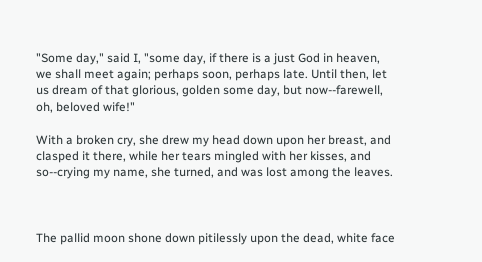"Some day," said I, "some day, if there is a just God in heaven,
we shall meet again; perhaps soon, perhaps late. Until then, let
us dream of that glorious, golden some day, but now--farewell,
oh, beloved wife!"

With a broken cry, she drew my head down upon her breast, and
clasped it there, while her tears mingled with her kisses, and
so--crying my name, she turned, and was lost among the leaves.



The pallid moon shone down pitilessly upon the dead, white face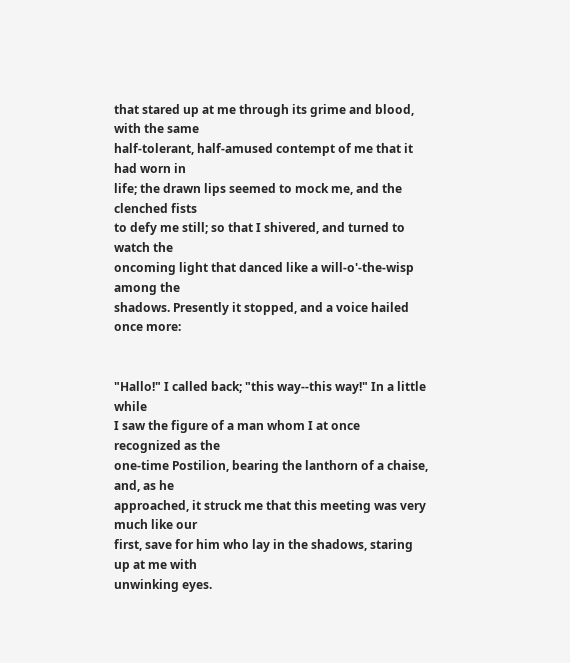that stared up at me through its grime and blood, with the same
half-tolerant, half-amused contempt of me that it had worn in
life; the drawn lips seemed to mock me, and the clenched fists
to defy me still; so that I shivered, and turned to watch the
oncoming light that danced like a will-o'-the-wisp among the
shadows. Presently it stopped, and a voice hailed once more:


"Hallo!" I called back; "this way--this way!" In a little while
I saw the figure of a man whom I at once recognized as the
one-time Postilion, bearing the lanthorn of a chaise, and, as he
approached, it struck me that this meeting was very much like our
first, save for him who lay in the shadows, staring up at me with
unwinking eyes.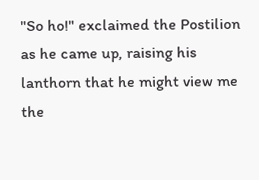"So ho!" exclaimed the Postilion as he came up, raising his
lanthorn that he might view me the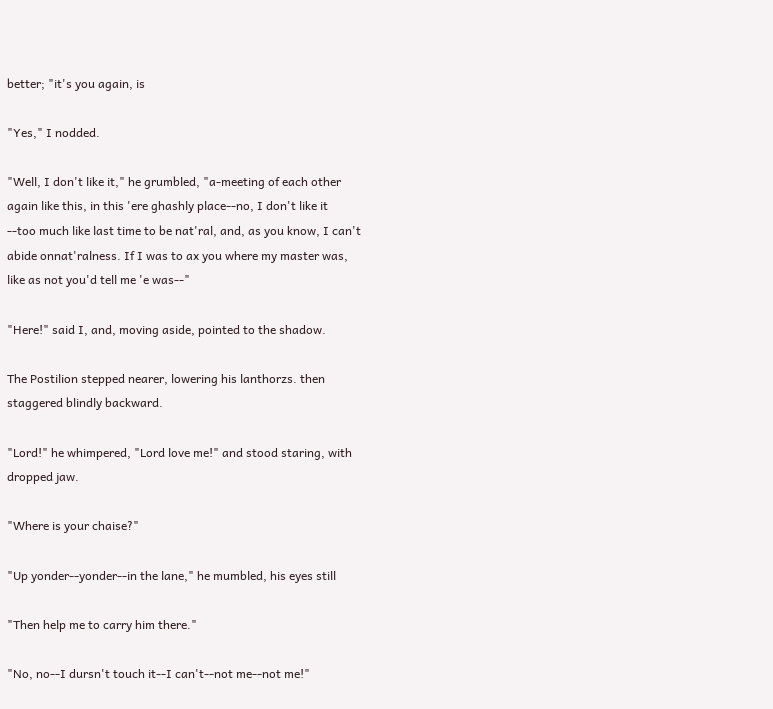better; "it's you again, is

"Yes," I nodded.

"Well, I don't like it," he grumbled, "a-meeting of each other
again like this, in this 'ere ghashly place--no, I don't like it
--too much like last time to be nat'ral, and, as you know, I can't
abide onnat'ralness. If I was to ax you where my master was,
like as not you'd tell me 'e was--"

"Here!" said I, and, moving aside, pointed to the shadow.

The Postilion stepped nearer, lowering his lanthorzs. then
staggered blindly backward.

"Lord!" he whimpered, "Lord love me!" and stood staring, with
dropped jaw.

"Where is your chaise?"

"Up yonder--yonder--in the lane," he mumbled, his eyes still

"Then help me to carry him there."

"No, no--I dursn't touch it--I can't--not me--not me!"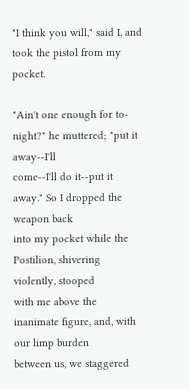"I think you will," said I, and took the pistol from my pocket.

"Ain't one enough for to-night?" he muttered; "put it away--I'll
come--I'll do it--put it away." So I dropped the weapon back
into my pocket while the Postilion, shivering violently, stooped
with me above the inanimate figure, and, with our limp burden
between us, we staggered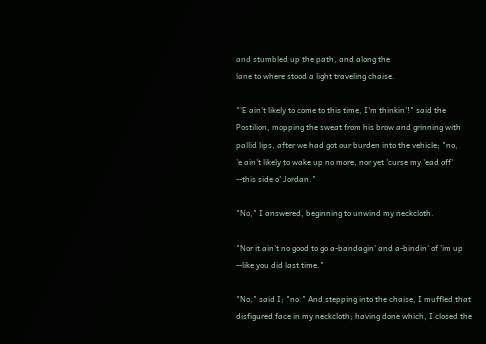and stumbled up the path, and along the
lane to where stood a light traveling chaise.

"'E ain't likely to come to this time, I'm thinkin'!" said the
Postilion, mopping the sweat from his brow and grinning with
pallid lips, after we had got our burden into the vehicle; "no,
'e ain't likely to wake up no more, nor yet 'curse my 'ead off'
--this side o' Jordan."

"No," I answered, beginning to unwind my neckcloth.

"Nor it ain't no good to go a-bandagin' and a-bindin' of 'im up
--like you did last time."

"No," said I; "no." And stepping into the chaise, I muffled that
disfigured face in my neckcloth; having done which, I closed the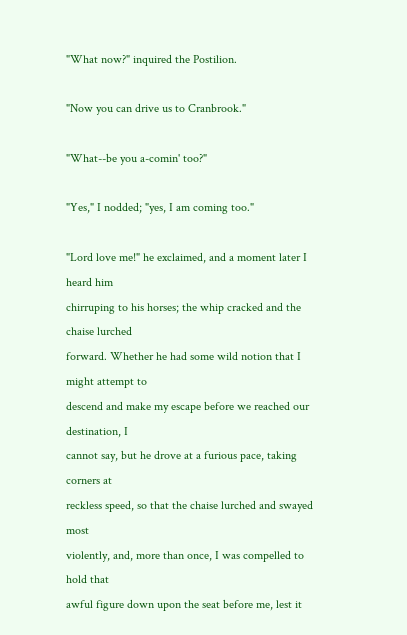"What now?" inquired the Postilion.

"Now you can drive us to Cranbrook."

"What--be you a-comin' too?"

"Yes," I nodded; "yes, I am coming too."

"Lord love me!" he exclaimed, and a moment later I heard him
chirruping to his horses; the whip cracked and the chaise lurched
forward. Whether he had some wild notion that I might attempt to
descend and make my escape before we reached our destination, I
cannot say, but he drove at a furious pace, taking corners at
reckless speed, so that the chaise lurched and swayed most
violently, and, more than once, I was compelled to hold that
awful figure down upon the seat before me, lest it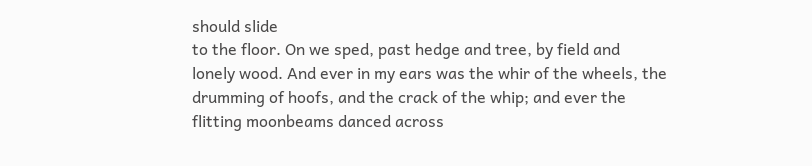should slide
to the floor. On we sped, past hedge and tree, by field and
lonely wood. And ever in my ears was the whir of the wheels, the
drumming of hoofs, and the crack of the whip; and ever the
flitting moonbeams danced across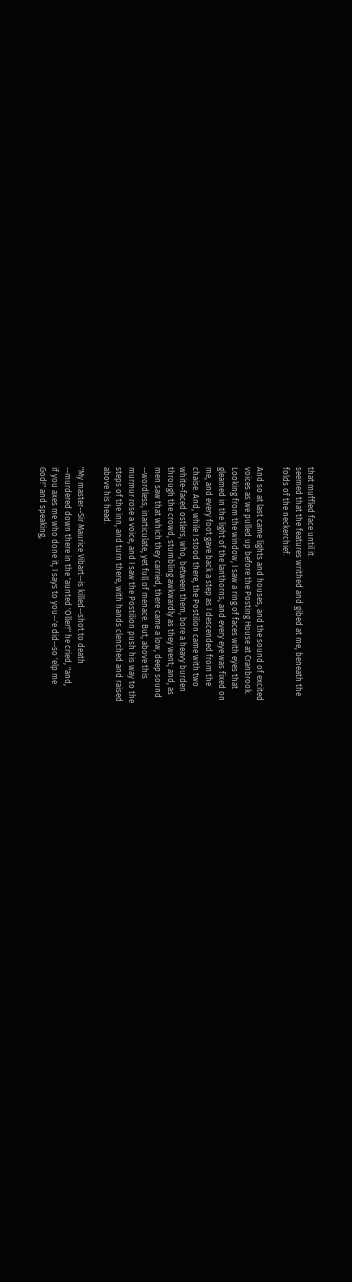that muffled face until it
seemed that the features writhed and gibed at me, beneath the
folds of the neckerchief.

And so at last came lights and houses, and the sound of excited
voices as we pulled up before the Posting House at Cranbrook.
Looking from the window, I saw a ring of faces with eyes that
gleamed in the light of the lanthorns, and every eye was fixed on
me, and every foot gave back a step as I descended from the
chaise. And, while I stood there, the Postilion came with two
white-faced ostlers, who, between them, bore a heavy burden
through the crowd, stumbling awkwardly as they went; and, as
men saw that which they carried, there came a low, deep sound
--wordless, inarticulate, yet full of menace. But, above this
murmur rose a voice, and I saw the Postilion push his way to the
steps of the inn, and turn there, with hands clenched and raised
above his head.

"My master--Sir Maurice Vibart--is killed--shot to death
--murdered down there in the 'aunted 'Oller!" he cried, "and,
if you axes me who done it, I says to you--'e did--so 'elp me
God!" and speaking,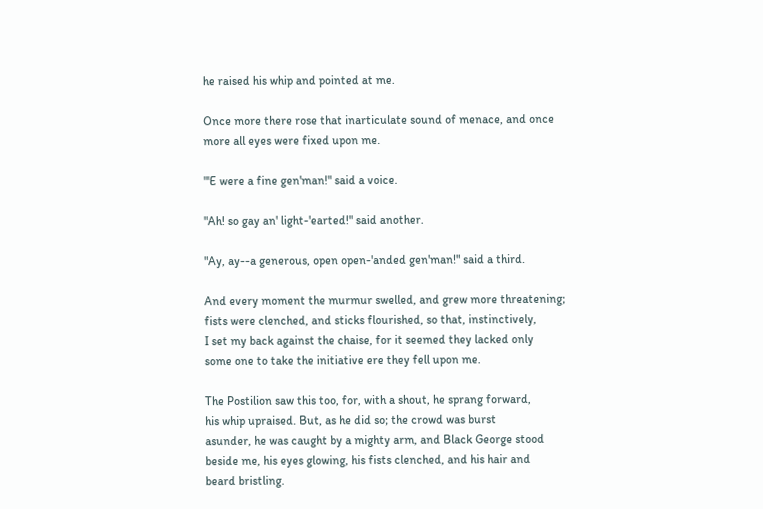he raised his whip and pointed at me.

Once more there rose that inarticulate sound of menace, and once
more all eyes were fixed upon me.

"'E were a fine gen'man!" said a voice.

"Ah! so gay an' light-'earted!" said another.

"Ay, ay--a generous, open open-'anded gen'man!" said a third.

And every moment the murmur swelled, and grew more threatening;
fists were clenched, and sticks flourished, so that, instinctively,
I set my back against the chaise, for it seemed they lacked only
some one to take the initiative ere they fell upon me.

The Postilion saw this too, for, with a shout, he sprang forward,
his whip upraised. But, as he did so; the crowd was burst
asunder, he was caught by a mighty arm, and Black George stood
beside me, his eyes glowing, his fists clenched, and his hair and
beard bristling.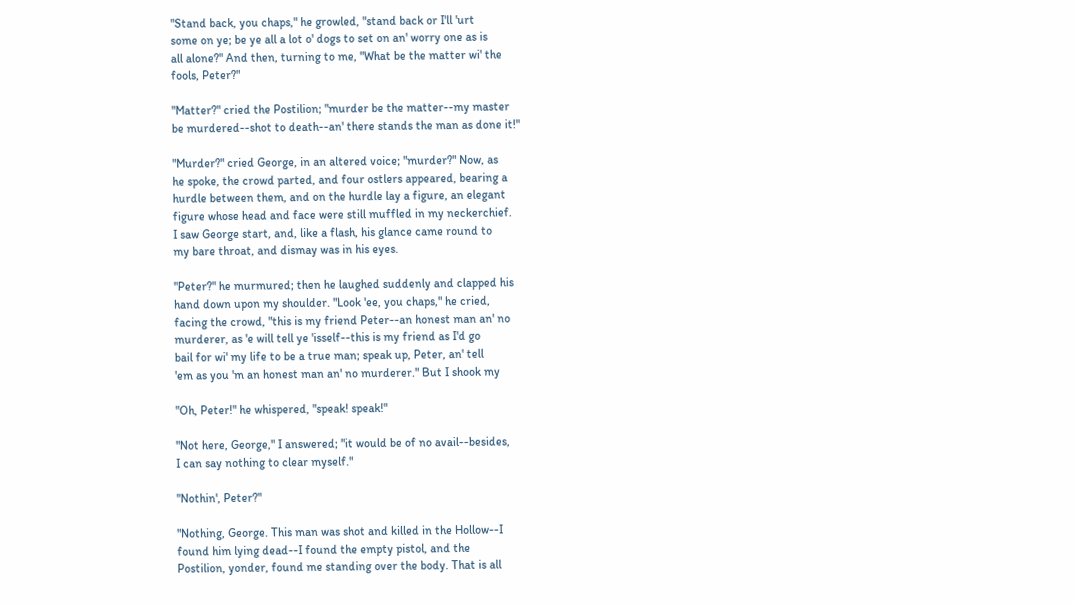"Stand back, you chaps," he growled, "stand back or I'll 'urt
some on ye; be ye all a lot o' dogs to set on an' worry one as is
all alone?" And then, turning to me, "What be the matter wi' the
fools, Peter?"

"Matter?" cried the Postilion; "murder be the matter--my master
be murdered--shot to death--an' there stands the man as done it!"

"Murder?" cried George, in an altered voice; "murder?" Now, as
he spoke, the crowd parted, and four ostlers appeared, bearing a
hurdle between them, and on the hurdle lay a figure, an elegant
figure whose head and face were still muffled in my neckerchief.
I saw George start, and, like a flash, his glance came round to
my bare throat, and dismay was in his eyes.

"Peter?" he murmured; then he laughed suddenly and clapped his
hand down upon my shoulder. "Look 'ee, you chaps," he cried,
facing the crowd, "this is my friend Peter--an honest man an' no
murderer, as 'e will tell ye 'isself--this is my friend as I'd go
bail for wi' my life to be a true man; speak up, Peter, an' tell
'em as you 'm an honest man an' no murderer." But I shook my

"Oh, Peter!" he whispered, "speak! speak!"

"Not here, George," I answered; "it would be of no avail--besides,
I can say nothing to clear myself."

"Nothin', Peter?"

"Nothing, George. This man was shot and killed in the Hollow--I
found him lying dead--I found the empty pistol, and the
Postilion, yonder, found me standing over the body. That is all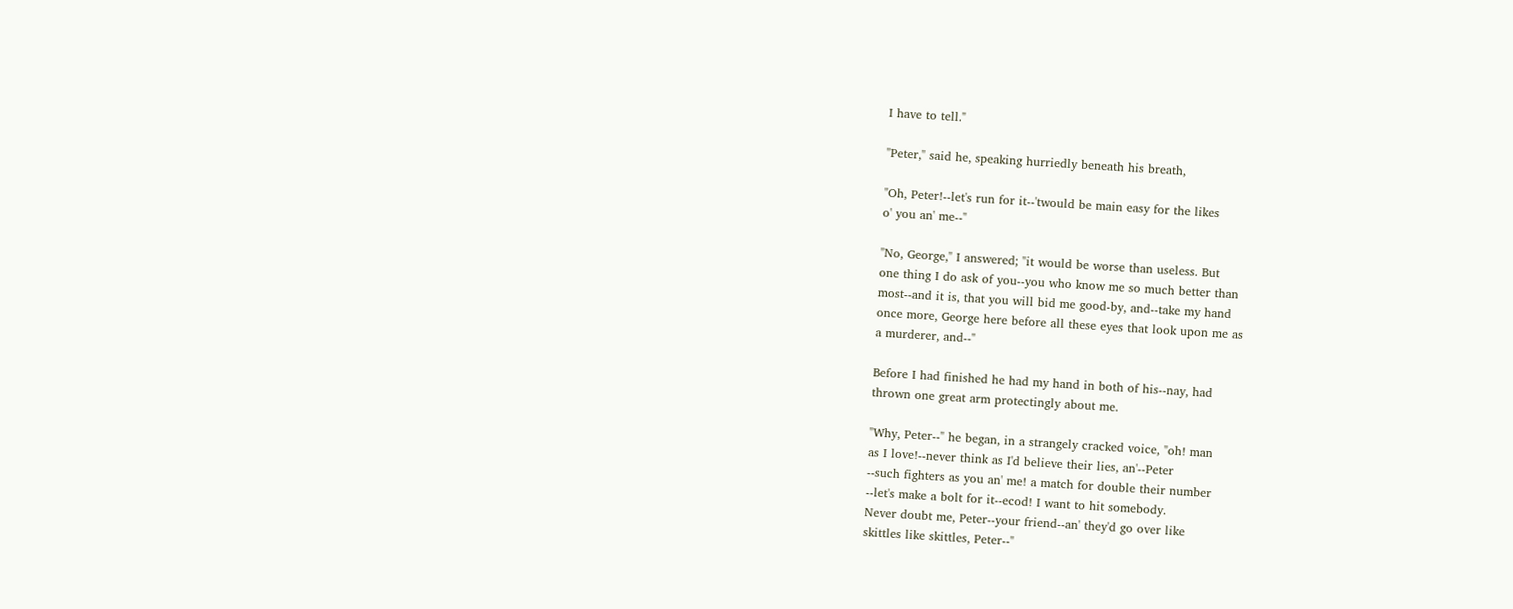I have to tell."

"Peter," said he, speaking hurriedly beneath his breath,

"Oh, Peter!--let's run for it--'twould be main easy for the likes
o' you an' me--"

"No, George," I answered; "it would be worse than useless. But
one thing I do ask of you--you who know me so much better than
most--and it is, that you will bid me good-by, and--take my hand
once more, George here before all these eyes that look upon me as
a murderer, and--"

Before I had finished he had my hand in both of his--nay, had
thrown one great arm protectingly about me.

"Why, Peter--" he began, in a strangely cracked voice, "oh! man
as I love!--never think as I'd believe their lies, an'--Peter
--such fighters as you an' me! a match for double their number
--let's make a bolt for it--ecod! I want to hit somebody.
Never doubt me, Peter--your friend--an' they'd go over like
skittles like skittles, Peter--"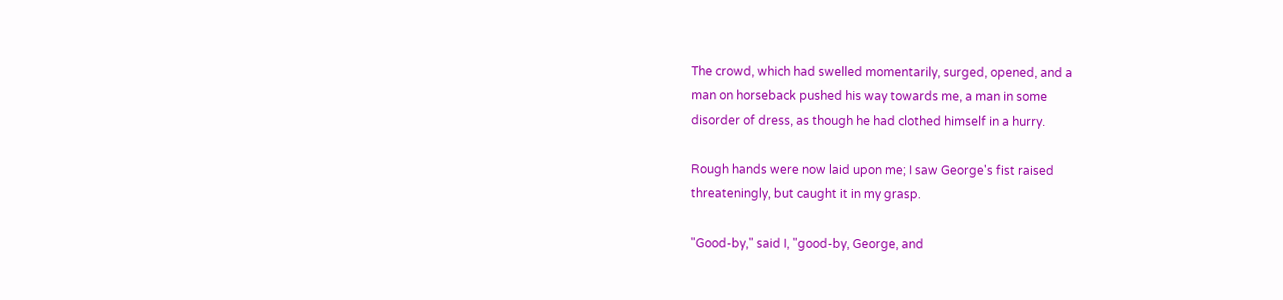The crowd, which had swelled momentarily, surged, opened, and a
man on horseback pushed his way towards me, a man in some
disorder of dress, as though he had clothed himself in a hurry.

Rough hands were now laid upon me; I saw George's fist raised
threateningly, but caught it in my grasp.

"Good-by," said I, "good-by, George, and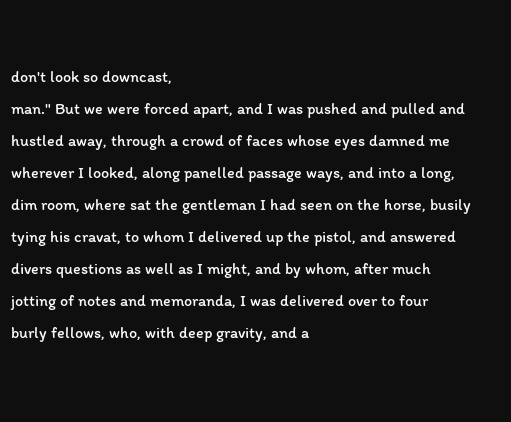don't look so downcast,
man." But we were forced apart, and I was pushed and pulled and
hustled away, through a crowd of faces whose eyes damned me
wherever I looked, along panelled passage ways, and into a long,
dim room, where sat the gentleman I had seen on the horse, busily
tying his cravat, to whom I delivered up the pistol, and answered
divers questions as well as I might, and by whom, after much
jotting of notes and memoranda, I was delivered over to four
burly fellows, who, with deep gravity, and a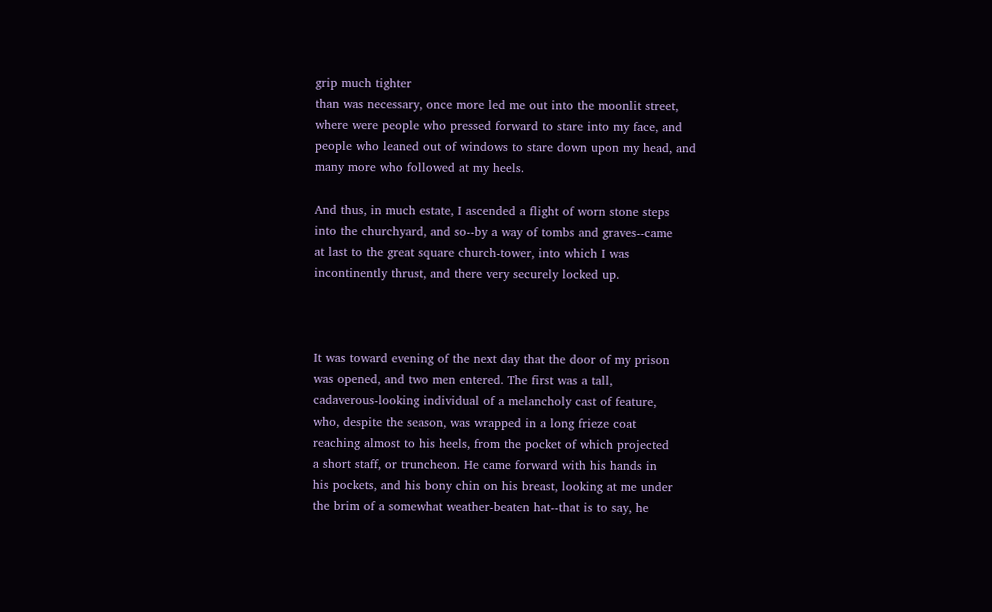grip much tighter
than was necessary, once more led me out into the moonlit street,
where were people who pressed forward to stare into my face, and
people who leaned out of windows to stare down upon my head, and
many more who followed at my heels.

And thus, in much estate, I ascended a flight of worn stone steps
into the churchyard, and so--by a way of tombs and graves--came
at last to the great square church-tower, into which I was
incontinently thrust, and there very securely locked up.



It was toward evening of the next day that the door of my prison
was opened, and two men entered. The first was a tall,
cadaverous-looking individual of a melancholy cast of feature,
who, despite the season, was wrapped in a long frieze coat
reaching almost to his heels, from the pocket of which projected
a short staff, or truncheon. He came forward with his hands in
his pockets, and his bony chin on his breast, looking at me under
the brim of a somewhat weather-beaten hat--that is to say, he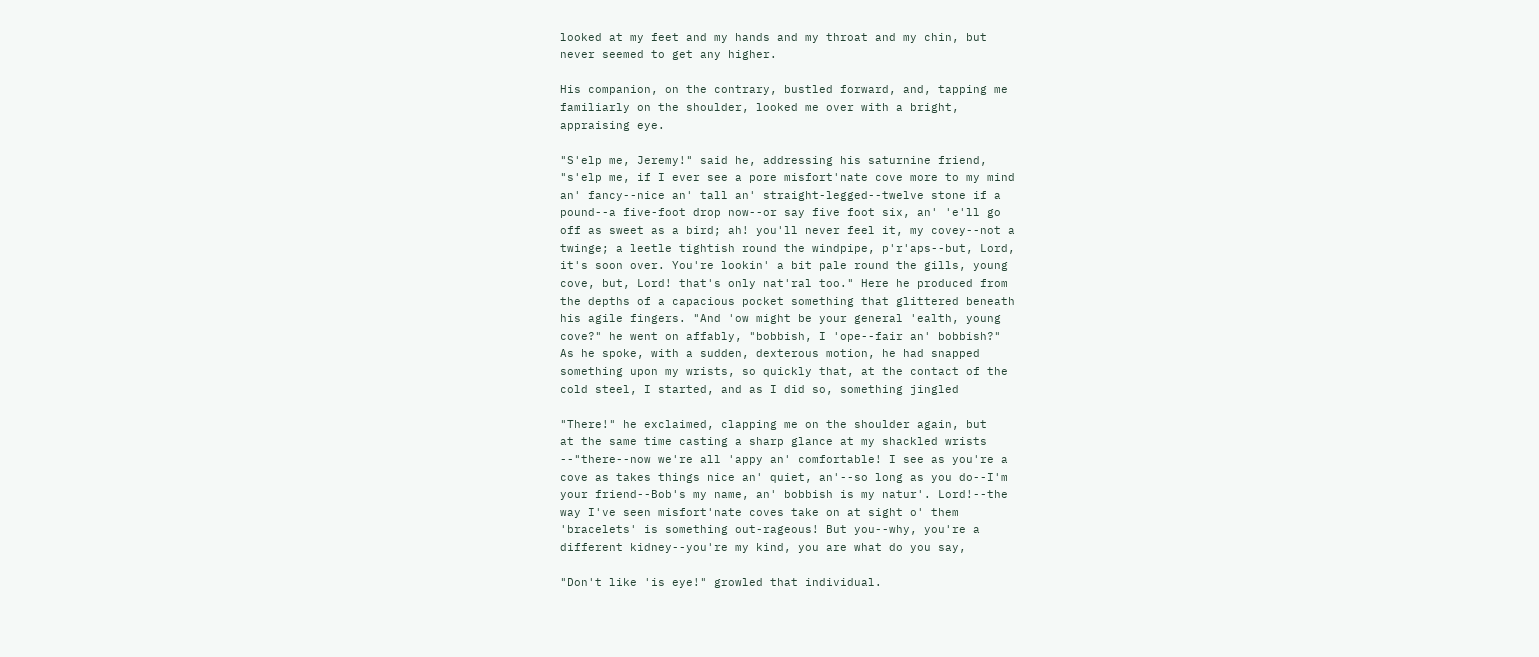looked at my feet and my hands and my throat and my chin, but
never seemed to get any higher.

His companion, on the contrary, bustled forward, and, tapping me
familiarly on the shoulder, looked me over with a bright,
appraising eye.

"S'elp me, Jeremy!" said he, addressing his saturnine friend,
"s'elp me, if I ever see a pore misfort'nate cove more to my mind
an' fancy--nice an' tall an' straight-legged--twelve stone if a
pound--a five-foot drop now--or say five foot six, an' 'e'll go
off as sweet as a bird; ah! you'll never feel it, my covey--not a
twinge; a leetle tightish round the windpipe, p'r'aps--but, Lord,
it's soon over. You're lookin' a bit pale round the gills, young
cove, but, Lord! that's only nat'ral too." Here he produced from
the depths of a capacious pocket something that glittered beneath
his agile fingers. "And 'ow might be your general 'ealth, young
cove?" he went on affably, "bobbish, I 'ope--fair an' bobbish?"
As he spoke, with a sudden, dexterous motion, he had snapped
something upon my wrists, so quickly that, at the contact of the
cold steel, I started, and as I did so, something jingled

"There!" he exclaimed, clapping me on the shoulder again, but
at the same time casting a sharp glance at my shackled wrists
--"there--now we're all 'appy an' comfortable! I see as you're a
cove as takes things nice an' quiet, an'--so long as you do--I'm
your friend--Bob's my name, an' bobbish is my natur'. Lord!--the
way I've seen misfort'nate coves take on at sight o' them
'bracelets' is something out-rageous! But you--why, you're a
different kidney--you're my kind, you are what do you say,

"Don't like 'is eye!" growled that individual.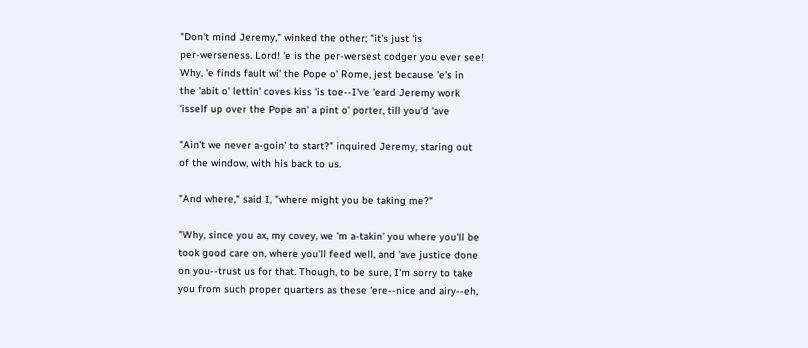"Don't mind Jeremy," winked the other; "it's just 'is
per-werseness. Lord! 'e is the per-wersest codger you ever see!
Why, 'e finds fault wi' the Pope o' Rome, jest because 'e's in
the 'abit o' lettin' coves kiss 'is toe--I've 'eard Jeremy work
'isself up over the Pope an' a pint o' porter, till you'd 'ave

"Ain't we never a-goin' to start?" inquired Jeremy, staring out
of the window, with his back to us.

"And where," said I, "where might you be taking me?"

"Why, since you ax, my covey, we 'm a-takin' you where you'll be
took good care on, where you'll feed well, and 'ave justice done
on you--trust us for that. Though, to be sure, I'm sorry to take
you from such proper quarters as these 'ere--nice and airy--eh,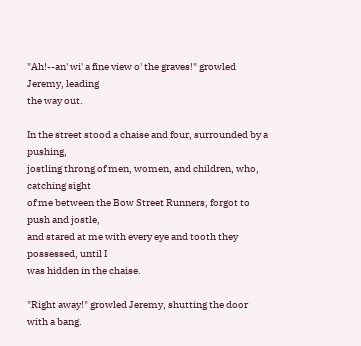"Ah!--an' wi' a fine view o' the graves!" growled Jeremy, leading
the way out.

In the street stood a chaise and four, surrounded by a pushing,
jostling throng of men, women, and children, who, catching sight
of me between the Bow Street Runners, forgot to push and jostle,
and stared at me with every eye and tooth they possessed, until I
was hidden in the chaise.

"Right away!" growled Jeremy, shutting the door with a bang.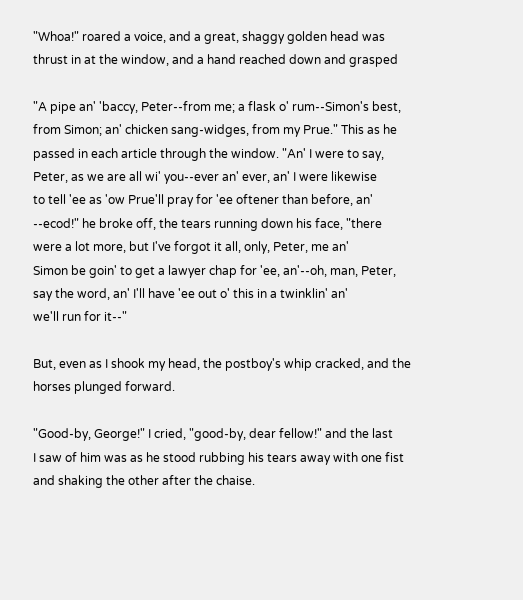"Whoa!" roared a voice, and a great, shaggy golden head was
thrust in at the window, and a hand reached down and grasped

"A pipe an' 'baccy, Peter--from me; a flask o' rum--Simon's best,
from Simon; an' chicken sang-widges, from my Prue." This as he
passed in each article through the window. "An' I were to say,
Peter, as we are all wi' you--ever an' ever, an' I were likewise
to tell 'ee as 'ow Prue'll pray for 'ee oftener than before, an'
--ecod!" he broke off, the tears running down his face, "there
were a lot more, but I've forgot it all, only, Peter, me an'
Simon be goin' to get a lawyer chap for 'ee, an'--oh, man, Peter,
say the word, an' I'll have 'ee out o' this in a twinklin' an'
we'll run for it--"

But, even as I shook my head, the postboy's whip cracked, and the
horses plunged forward.

"Good-by, George!" I cried, "good-by, dear fellow!" and the last
I saw of him was as he stood rubbing his tears away with one fist
and shaking the other after the chaise.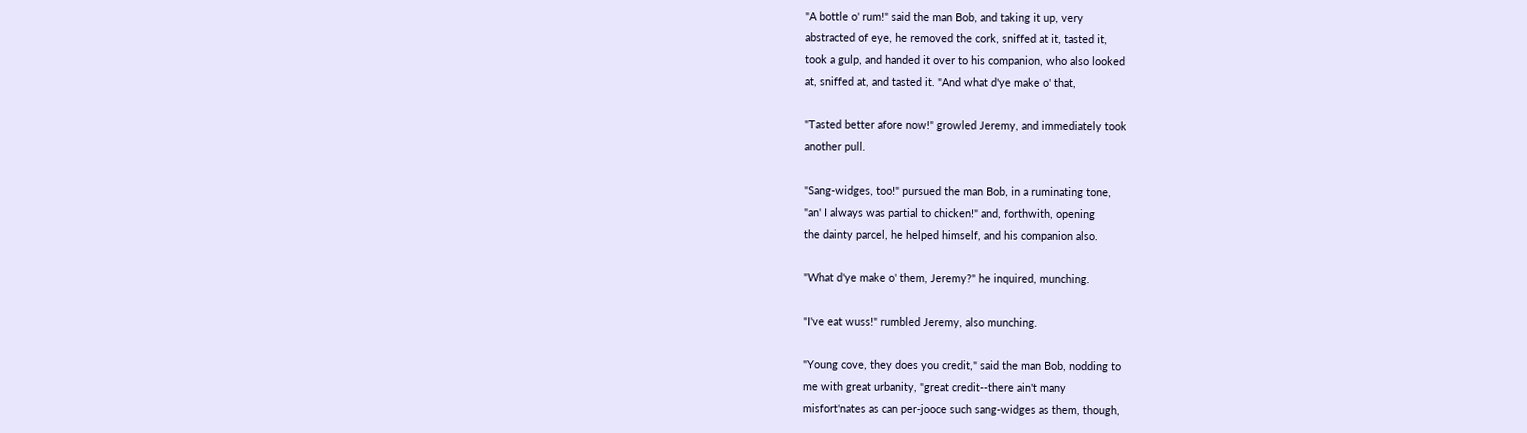"A bottle o' rum!" said the man Bob, and taking it up, very
abstracted of eye, he removed the cork, sniffed at it, tasted it,
took a gulp, and handed it over to his companion, who also looked
at, sniffed at, and tasted it. "And what d'ye make o' that,

"Tasted better afore now!" growled Jeremy, and immediately took
another pull.

"Sang-widges, too!" pursued the man Bob, in a ruminating tone,
"an' I always was partial to chicken!" and, forthwith, opening
the dainty parcel, he helped himself, and his companion also.

"What d'ye make o' them, Jeremy?" he inquired, munching.

"I've eat wuss!" rumbled Jeremy, also munching.

"Young cove, they does you credit," said the man Bob, nodding to
me with great urbanity, "great credit--there ain't many
misfort'nates as can per-jooce such sang-widges as them, though,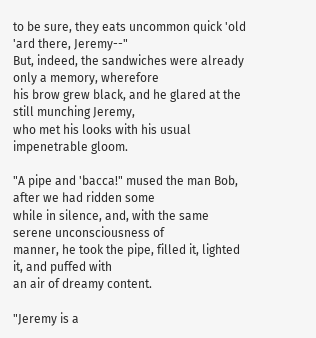to be sure, they eats uncommon quick 'old 'ard there, Jeremy--"
But, indeed, the sandwiches were already only a memory, wherefore
his brow grew black, and he glared at the still munching Jeremy,
who met his looks with his usual impenetrable gloom.

"A pipe and 'bacca!" mused the man Bob, after we had ridden some
while in silence, and, with the same serene unconsciousness of
manner, he took the pipe, filled it, lighted it, and puffed with
an air of dreamy content.

"Jeremy is a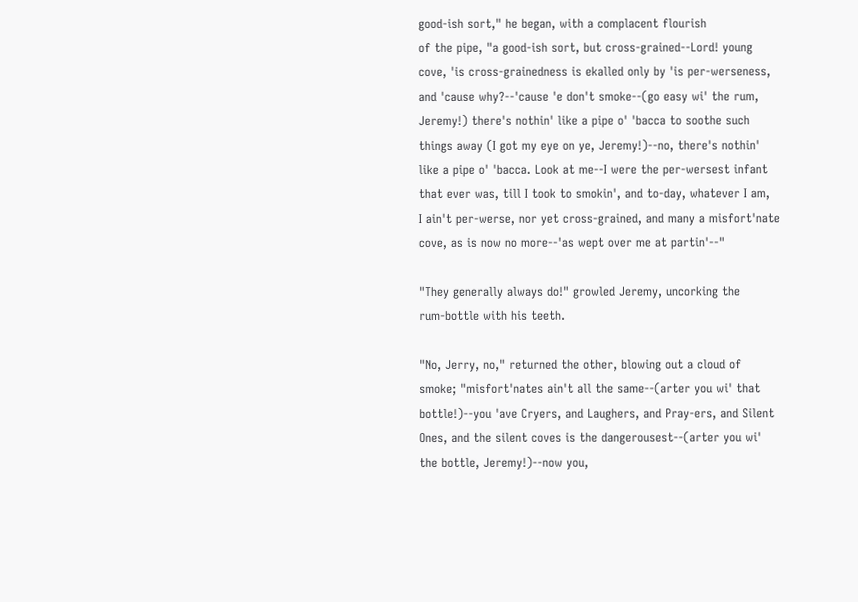good-ish sort," he began, with a complacent flourish
of the pipe, "a good-ish sort, but cross-grained--Lord! young
cove, 'is cross-grainedness is ekalled only by 'is per-werseness,
and 'cause why?--'cause 'e don't smoke--(go easy wi' the rum,
Jeremy!) there's nothin' like a pipe o' 'bacca to soothe such
things away (I got my eye on ye, Jeremy!)--no, there's nothin'
like a pipe o' 'bacca. Look at me--I were the per-wersest infant
that ever was, till I took to smokin', and to-day, whatever I am,
I ain't per-werse, nor yet cross-grained, and many a misfort'nate
cove, as is now no more--'as wept over me at partin'--"

"They generally always do!" growled Jeremy, uncorking the
rum-bottle with his teeth.

"No, Jerry, no," returned the other, blowing out a cloud of
smoke; "misfort'nates ain't all the same--(arter you wi' that
bottle!)--you 'ave Cryers, and Laughers, and Pray-ers, and Silent
Ones, and the silent coves is the dangerousest--(arter you wi'
the bottle, Jeremy!)--now you,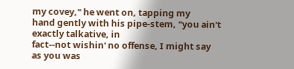my covey," he went on, tapping my
hand gently with his pipe-stem, "you ain't exactly talkative, in
fact--not wishin' no offense, I might say as you was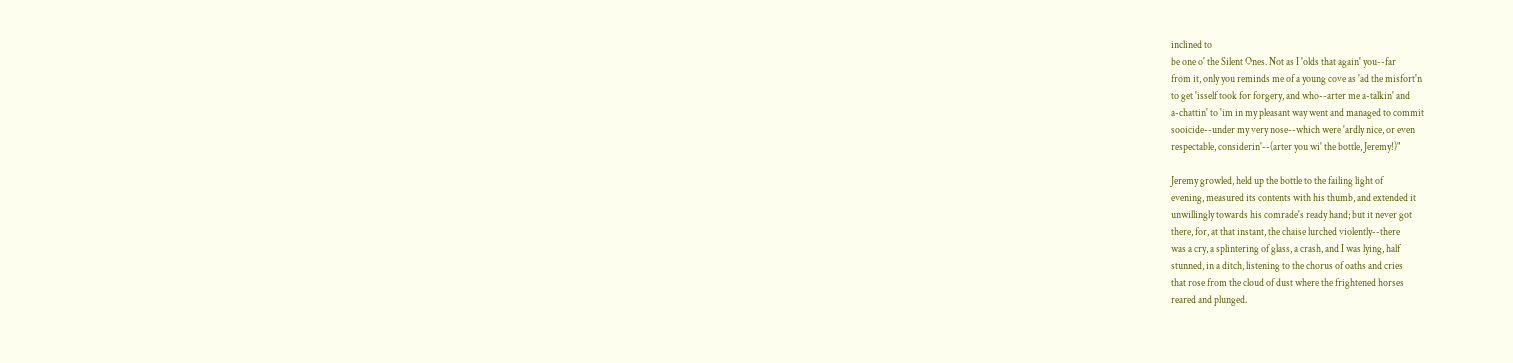inclined to
be one o' the Silent Ones. Not as I 'olds that again' you--far
from it, only you reminds me of a young cove as 'ad the misfort'n
to get 'isself took for forgery, and who--arter me a-talkin' and
a-chattin' to 'im in my pleasant way went and managed to commit
sooicide--under my very nose--which were 'ardly nice, or even
respectable, considerin'--(arter you wi' the bottle, Jeremy!)"

Jeremy growled, held up the bottle to the failing light of
evening, measured its contents with his thumb, and extended it
unwillingly towards his comrade's ready hand; but it never got
there, for, at that instant, the chaise lurched violently--there
was a cry, a splintering of glass, a crash, and I was lying, half
stunned, in a ditch, listening to the chorus of oaths and cries
that rose from the cloud of dust where the frightened horses
reared and plunged.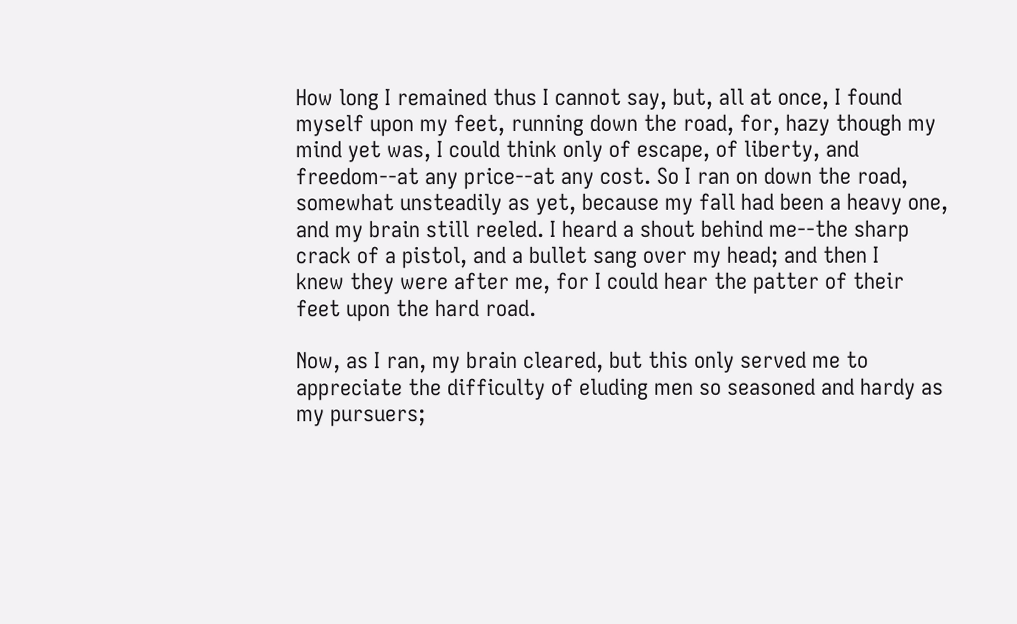How long I remained thus I cannot say, but, all at once, I found
myself upon my feet, running down the road, for, hazy though my
mind yet was, I could think only of escape, of liberty, and
freedom--at any price--at any cost. So I ran on down the road,
somewhat unsteadily as yet, because my fall had been a heavy one,
and my brain still reeled. I heard a shout behind me--the sharp
crack of a pistol, and a bullet sang over my head; and then I
knew they were after me, for I could hear the patter of their
feet upon the hard road.

Now, as I ran, my brain cleared, but this only served me to
appreciate the difficulty of eluding men so seasoned and hardy as
my pursuers;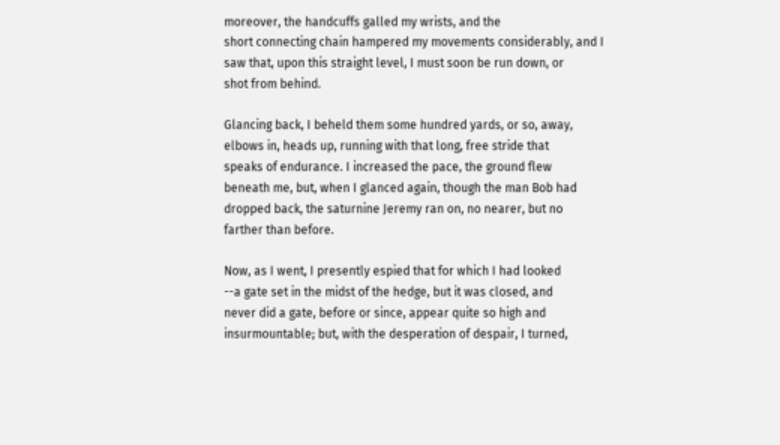moreover, the handcuffs galled my wrists, and the
short connecting chain hampered my movements considerably, and I
saw that, upon this straight level, I must soon be run down, or
shot from behind.

Glancing back, I beheld them some hundred yards, or so, away,
elbows in, heads up, running with that long, free stride that
speaks of endurance. I increased the pace, the ground flew
beneath me, but, when I glanced again, though the man Bob had
dropped back, the saturnine Jeremy ran on, no nearer, but no
farther than before.

Now, as I went, I presently espied that for which I had looked
--a gate set in the midst of the hedge, but it was closed, and
never did a gate, before or since, appear quite so high and
insurmountable; but, with the desperation of despair, I turned,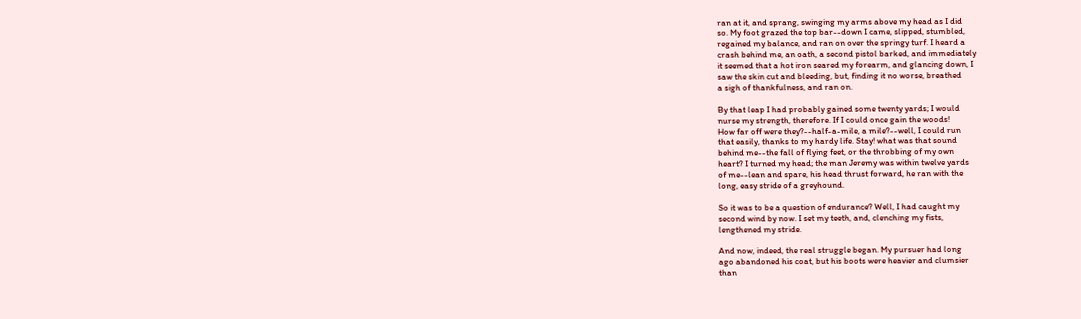ran at it, and sprang, swinging my arms above my head as I did
so. My foot grazed the top bar--down I came, slipped, stumbled,
regained my balance, and ran on over the springy turf. I heard a
crash behind me, an oath, a second pistol barked, and immediately
it seemed that a hot iron seared my forearm, and glancing down, I
saw the skin cut and bleeding, but, finding it no worse, breathed
a sigh of thankfulness, and ran on.

By that leap I had probably gained some twenty yards; I would
nurse my strength, therefore. If I could once gain the woods!
How far off were they?--half-a-mile, a mile?--well, I could run
that easily, thanks to my hardy life. Stay! what was that sound
behind me--the fall of flying feet, or the throbbing of my own
heart? I turned my head; the man Jeremy was within twelve yards
of me--lean and spare, his head thrust forward, he ran with the
long, easy stride of a greyhound.

So it was to be a question of endurance? Well, I had caught my
second wind by now. I set my teeth, and, clenching my fists,
lengthened my stride.

And now, indeed, the real struggle began. My pursuer had long
ago abandoned his coat, but his boots were heavier and clumsier
than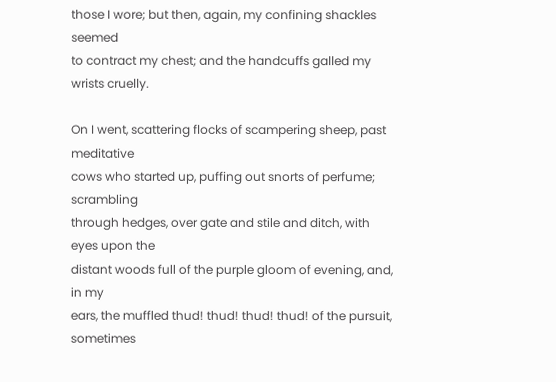those I wore; but then, again, my confining shackles seemed
to contract my chest; and the handcuffs galled my wrists cruelly.

On I went, scattering flocks of scampering sheep, past meditative
cows who started up, puffing out snorts of perfume; scrambling
through hedges, over gate and stile and ditch, with eyes upon the
distant woods full of the purple gloom of evening, and, in my
ears, the muffled thud! thud! thud! thud! of the pursuit,
sometimes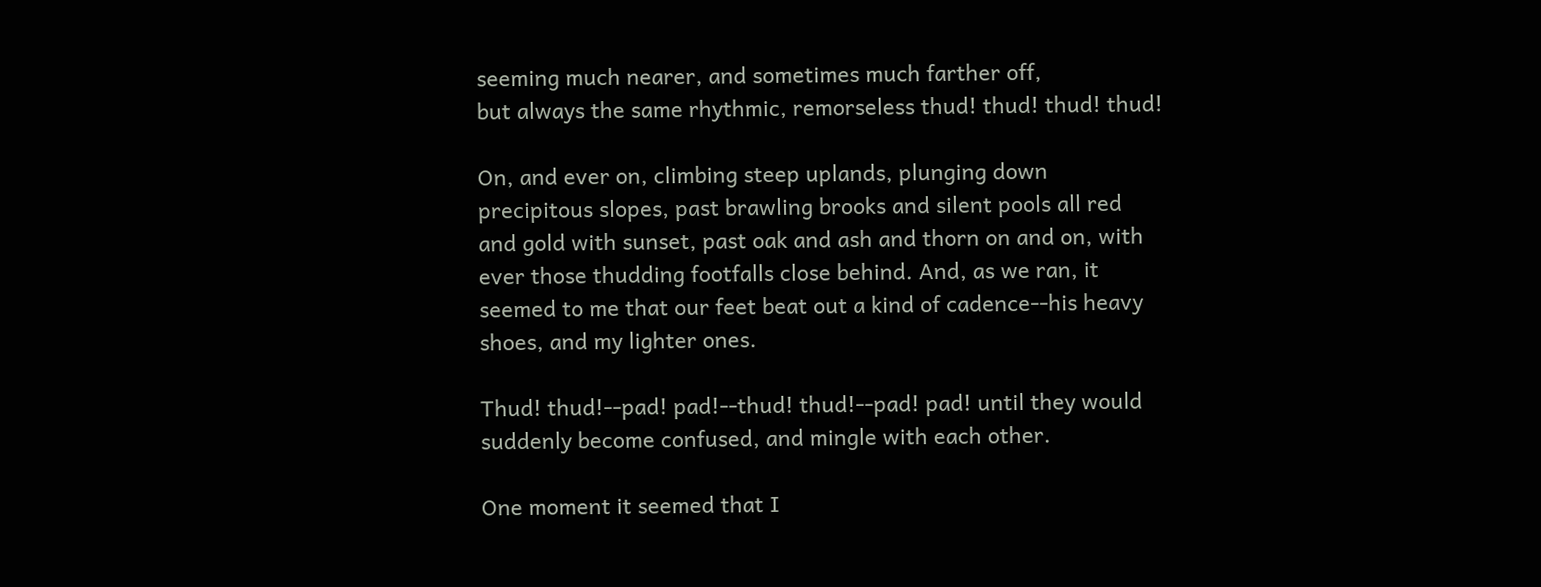seeming much nearer, and sometimes much farther off,
but always the same rhythmic, remorseless thud! thud! thud! thud!

On, and ever on, climbing steep uplands, plunging down
precipitous slopes, past brawling brooks and silent pools all red
and gold with sunset, past oak and ash and thorn on and on, with
ever those thudding footfalls close behind. And, as we ran, it
seemed to me that our feet beat out a kind of cadence--his heavy
shoes, and my lighter ones.

Thud! thud!--pad! pad!--thud! thud!--pad! pad! until they would
suddenly become confused, and mingle with each other.

One moment it seemed that I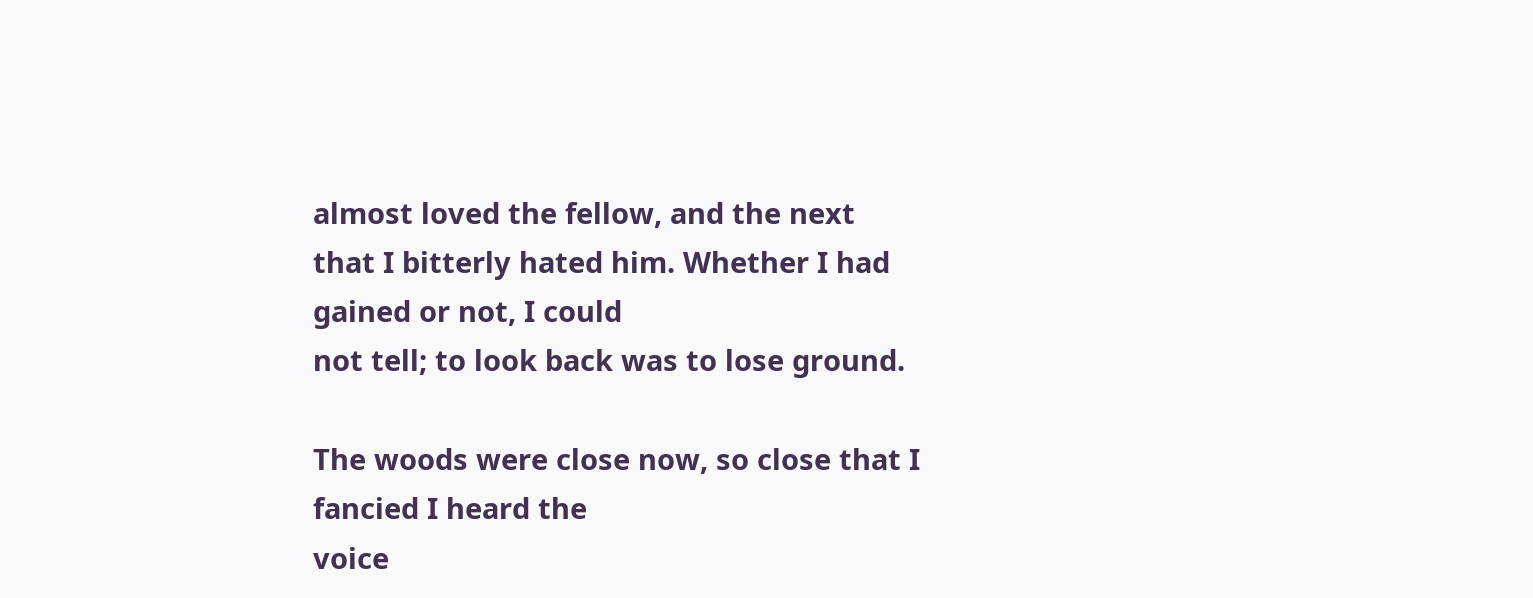almost loved the fellow, and the next
that I bitterly hated him. Whether I had gained or not, I could
not tell; to look back was to lose ground.

The woods were close now, so close that I fancied I heard the
voice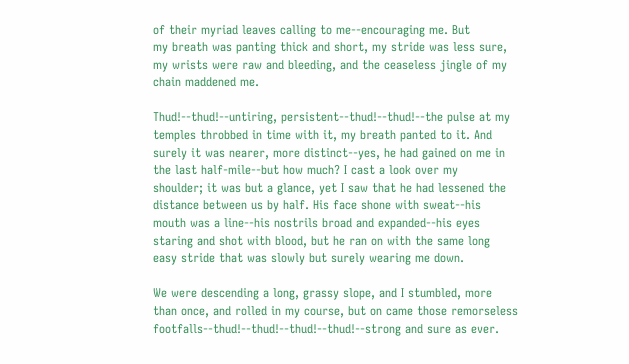of their myriad leaves calling to me--encouraging me. But
my breath was panting thick and short, my stride was less sure,
my wrists were raw and bleeding, and the ceaseless jingle of my
chain maddened me.

Thud!--thud!--untiring, persistent--thud!--thud!--the pulse at my
temples throbbed in time with it, my breath panted to it. And
surely it was nearer, more distinct--yes, he had gained on me in
the last half-mile--but how much? I cast a look over my
shoulder; it was but a glance, yet I saw that he had lessened the
distance between us by half. His face shone with sweat--his
mouth was a line--his nostrils broad and expanded--his eyes
staring and shot with blood, but he ran on with the same long
easy stride that was slowly but surely wearing me down.

We were descending a long, grassy slope, and I stumbled, more
than once, and rolled in my course, but on came those remorseless
footfalls--thud!--thud!--thud!--thud!--strong and sure as ever.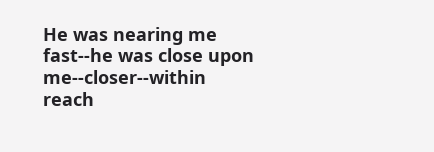He was nearing me fast--he was close upon me--closer--within
reach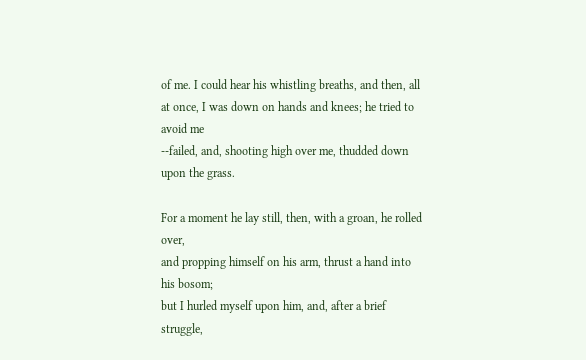of me. I could hear his whistling breaths, and then, all
at once, I was down on hands and knees; he tried to avoid me
--failed, and, shooting high over me, thudded down upon the grass.

For a moment he lay still, then, with a groan, he rolled over,
and propping himself on his arm, thrust a hand into his bosom;
but I hurled myself upon him, and, after a brief struggle,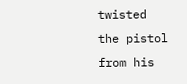twisted the pistol from his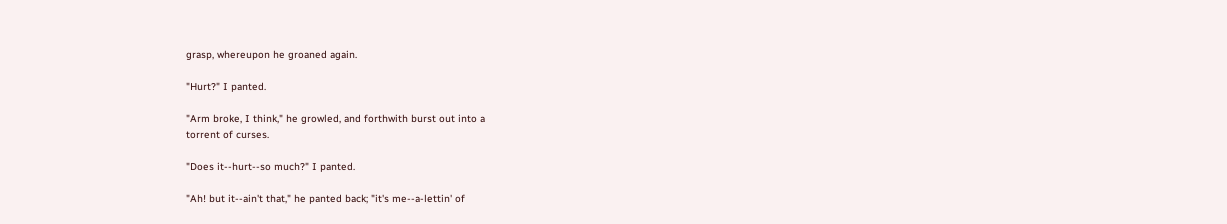grasp, whereupon he groaned again.

"Hurt?" I panted.

"Arm broke, I think," he growled, and forthwith burst out into a
torrent of curses.

"Does it--hurt--so much?" I panted.

"Ah! but it--ain't that," he panted back; "it's me--a-lettin' of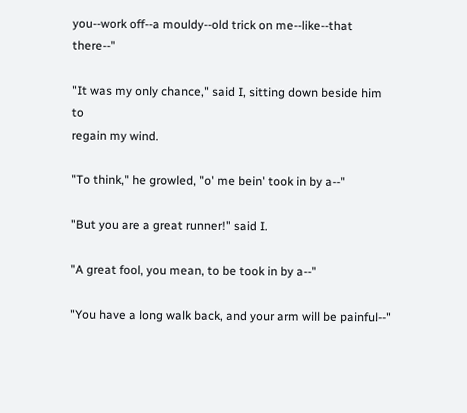you--work off--a mouldy--old trick on me--like--that there--"

"It was my only chance," said I, sitting down beside him to
regain my wind.

"To think," he growled, "o' me bein' took in by a--"

"But you are a great runner!" said I.

"A great fool, you mean, to be took in by a--"

"You have a long walk back, and your arm will be painful--"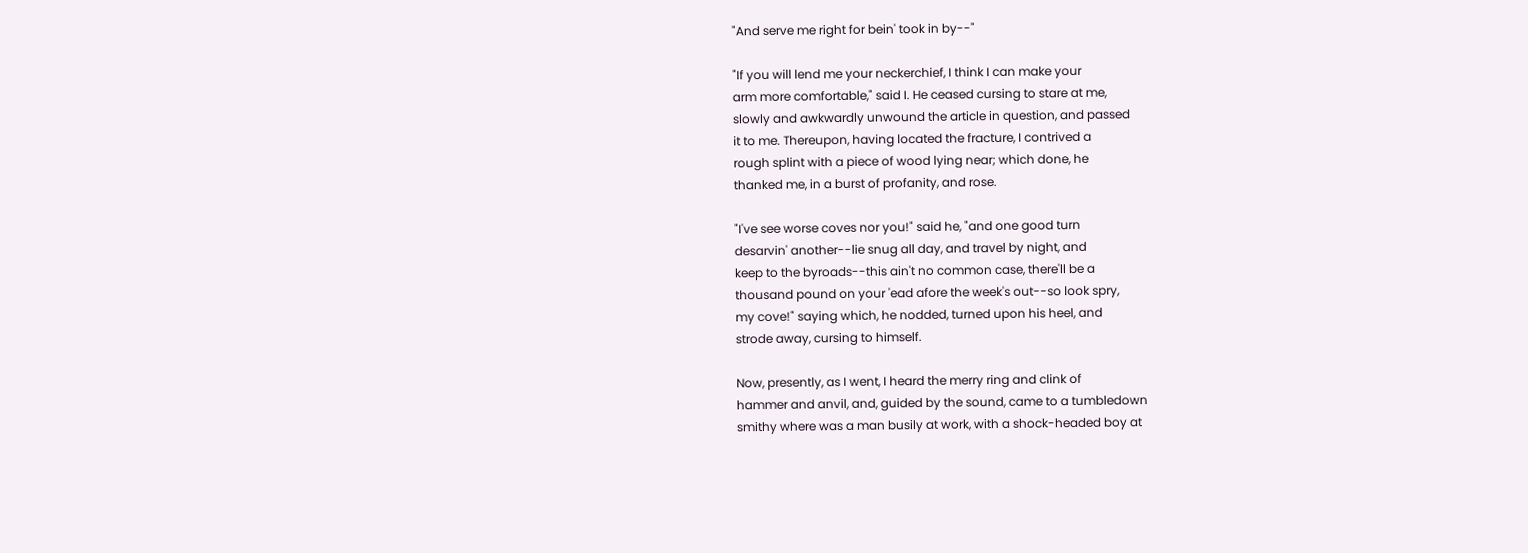"And serve me right for bein' took in by--"

"If you will lend me your neckerchief, I think I can make your
arm more comfortable," said I. He ceased cursing to stare at me,
slowly and awkwardly unwound the article in question, and passed
it to me. Thereupon, having located the fracture, I contrived a
rough splint with a piece of wood lying near; which done, he
thanked me, in a burst of profanity, and rose.

"I've see worse coves nor you!" said he, "and one good turn
desarvin' another--lie snug all day, and travel by night, and
keep to the byroads--this ain't no common case, there'll be a
thousand pound on your 'ead afore the week's out--so look spry,
my cove!" saying which, he nodded, turned upon his heel, and
strode away, cursing to himself.

Now, presently, as I went, I heard the merry ring and clink of
hammer and anvil, and, guided by the sound, came to a tumbledown
smithy where was a man busily at work, with a shock-headed boy at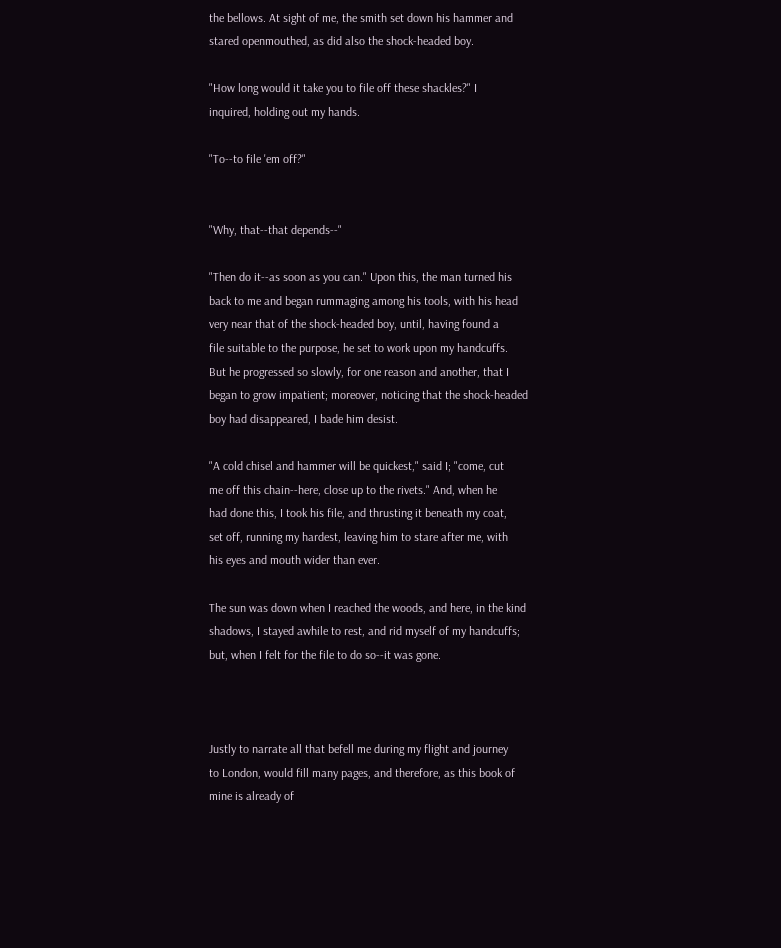the bellows. At sight of me, the smith set down his hammer and
stared openmouthed, as did also the shock-headed boy.

"How long would it take you to file off these shackles?" I
inquired, holding out my hands.

"To--to file 'em off?"


"Why, that--that depends--"

"Then do it--as soon as you can." Upon this, the man turned his
back to me and began rummaging among his tools, with his head
very near that of the shock-headed boy, until, having found a
file suitable to the purpose, he set to work upon my handcuffs.
But he progressed so slowly, for one reason and another, that I
began to grow impatient; moreover, noticing that the shock-headed
boy had disappeared, I bade him desist.

"A cold chisel and hammer will be quickest," said I; "come, cut
me off this chain--here, close up to the rivets." And, when he
had done this, I took his file, and thrusting it beneath my coat,
set off, running my hardest, leaving him to stare after me, with
his eyes and mouth wider than ever.

The sun was down when I reached the woods, and here, in the kind
shadows, I stayed awhile to rest, and rid myself of my handcuffs;
but, when I felt for the file to do so--it was gone.



Justly to narrate all that befell me during my flight and journey
to London, would fill many pages, and therefore, as this book of
mine is already of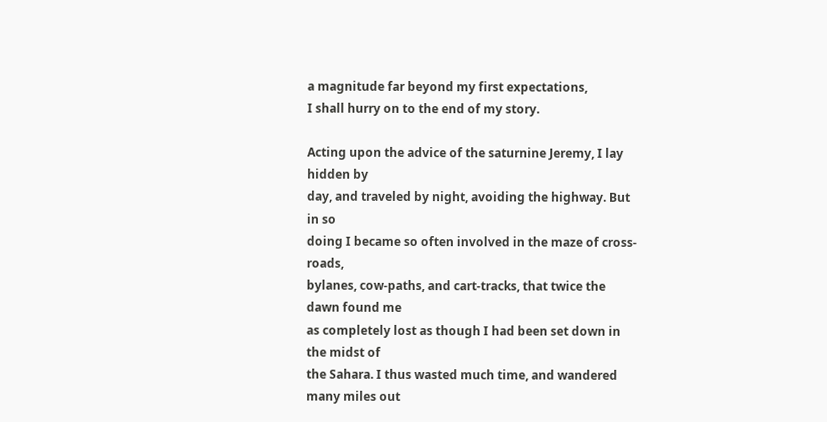a magnitude far beyond my first expectations,
I shall hurry on to the end of my story.

Acting upon the advice of the saturnine Jeremy, I lay hidden by
day, and traveled by night, avoiding the highway. But in so
doing I became so often involved in the maze of cross-roads,
bylanes, cow-paths, and cart-tracks, that twice the dawn found me
as completely lost as though I had been set down in the midst of
the Sahara. I thus wasted much time, and wandered many miles out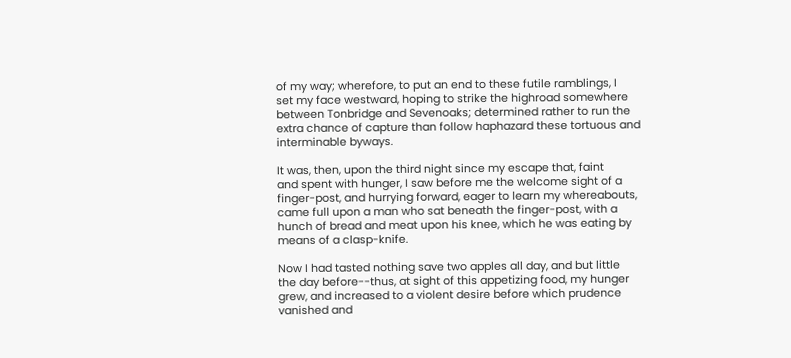of my way; wherefore, to put an end to these futile ramblings, I
set my face westward, hoping to strike the highroad somewhere
between Tonbridge and Sevenoaks; determined rather to run the
extra chance of capture than follow haphazard these tortuous and
interminable byways.

It was, then, upon the third night since my escape that, faint
and spent with hunger, I saw before me the welcome sight of a
finger-post, and hurrying forward, eager to learn my whereabouts,
came full upon a man who sat beneath the finger-post, with a
hunch of bread and meat upon his knee, which he was eating by
means of a clasp-knife.

Now I had tasted nothing save two apples all day, and but little
the day before--thus, at sight of this appetizing food, my hunger
grew, and increased to a violent desire before which prudence
vanished and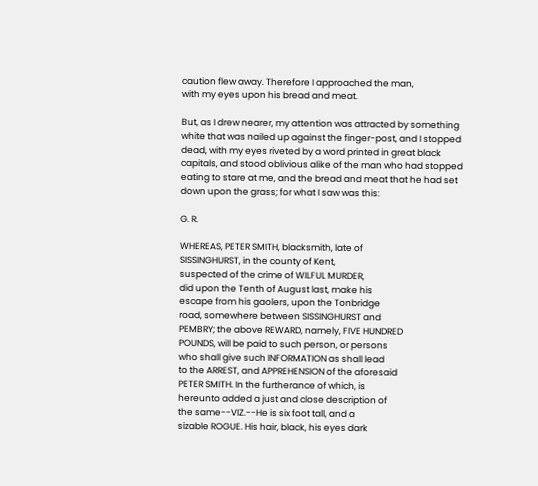caution flew away. Therefore I approached the man,
with my eyes upon his bread and meat.

But, as I drew nearer, my attention was attracted by something
white that was nailed up against the finger-post, and I stopped
dead, with my eyes riveted by a word printed in great black
capitals, and stood oblivious alike of the man who had stopped
eating to stare at me, and the bread and meat that he had set
down upon the grass; for what I saw was this:

G. R.

WHEREAS, PETER SMITH, blacksmith, late of
SISSINGHURST, in the county of Kent,
suspected of the crime of WILFUL MURDER,
did upon the Tenth of August last, make his
escape from his gaolers, upon the Tonbridge
road, somewhere between SISSINGHURST and
PEMBRY; the above REWARD, namely, FIVE HUNDRED
POUNDS, will be paid to such person, or persons
who shall give such INFORMATION as shall lead
to the ARREST, and APPREHENSION of the aforesaid
PETER SMITH. In the furtherance of which, is
hereunto added a just and close description of
the same--VIZ.--He is six foot tall, and a
sizable ROGUE. His hair, black, his eyes dark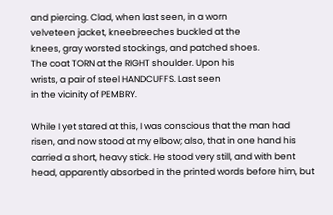and piercing. Clad, when last seen, in a worn
velveteen jacket, kneebreeches buckled at the
knees, gray worsted stockings, and patched shoes.
The coat TORN at the RIGHT shoulder. Upon his
wrists, a pair of steel HANDCUFFS. Last seen
in the vicinity of PEMBRY.

While I yet stared at this, I was conscious that the man had
risen, and now stood at my elbow; also, that in one hand his
carried a short, heavy stick. He stood very still, and with bent
head, apparently absorbed in the printed words before him, but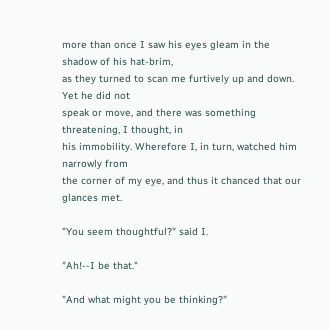more than once I saw his eyes gleam in the shadow of his hat-brim,
as they turned to scan me furtively up and down. Yet he did not
speak or move, and there was something threatening, I thought, in
his immobility. Wherefore I, in turn, watched him narrowly from
the corner of my eye, and thus it chanced that our glances met.

"You seem thoughtful?" said I.

"Ah!--I be that."

"And what might you be thinking?"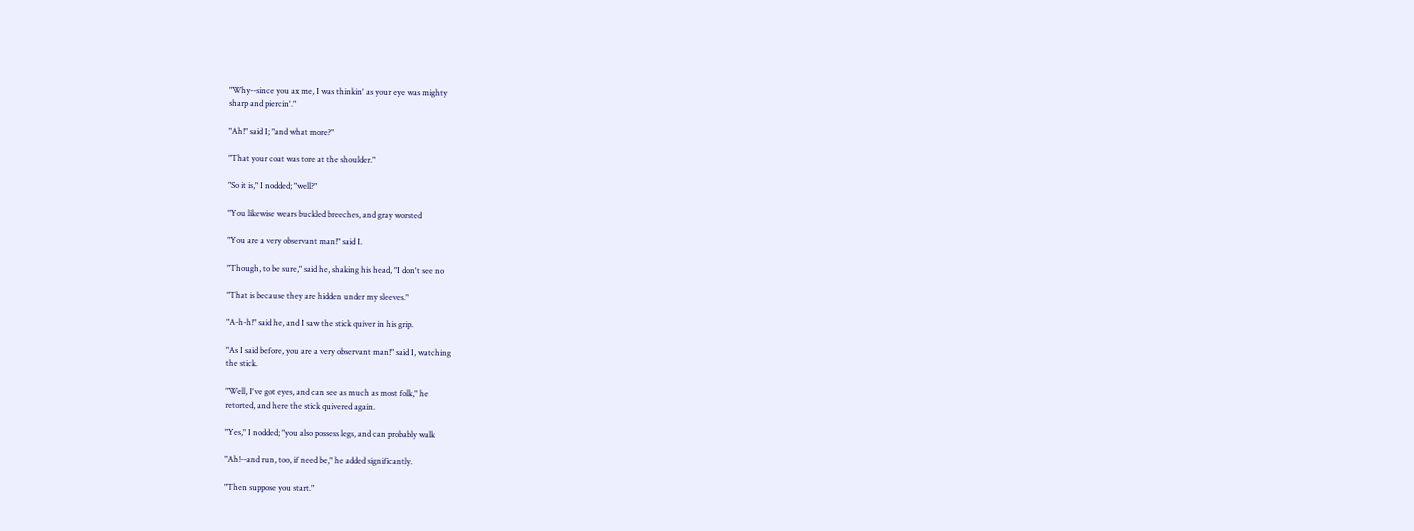"Why--since you ax me, I was thinkin' as your eye was mighty
sharp and piercin'."

"Ah!" said I; "and what more?"

"That your coat was tore at the shoulder."

"So it is," I nodded; "well?"

"You likewise wears buckled breeches, and gray worsted

"You are a very observant man!" said I.

"Though, to be sure," said he, shaking his head, "I don't see no

"That is because they are hidden under my sleeves."

"A-h-h!" said he, and I saw the stick quiver in his grip.

"As I said before, you are a very observant man!" said I, watching
the stick.

"Well, I've got eyes, and can see as much as most folk," he
retorted, and here the stick quivered again.

"Yes," I nodded; "you also possess legs, and can probably walk

"Ah!--and run, too, if need be," he added significantly.

"Then suppose you start."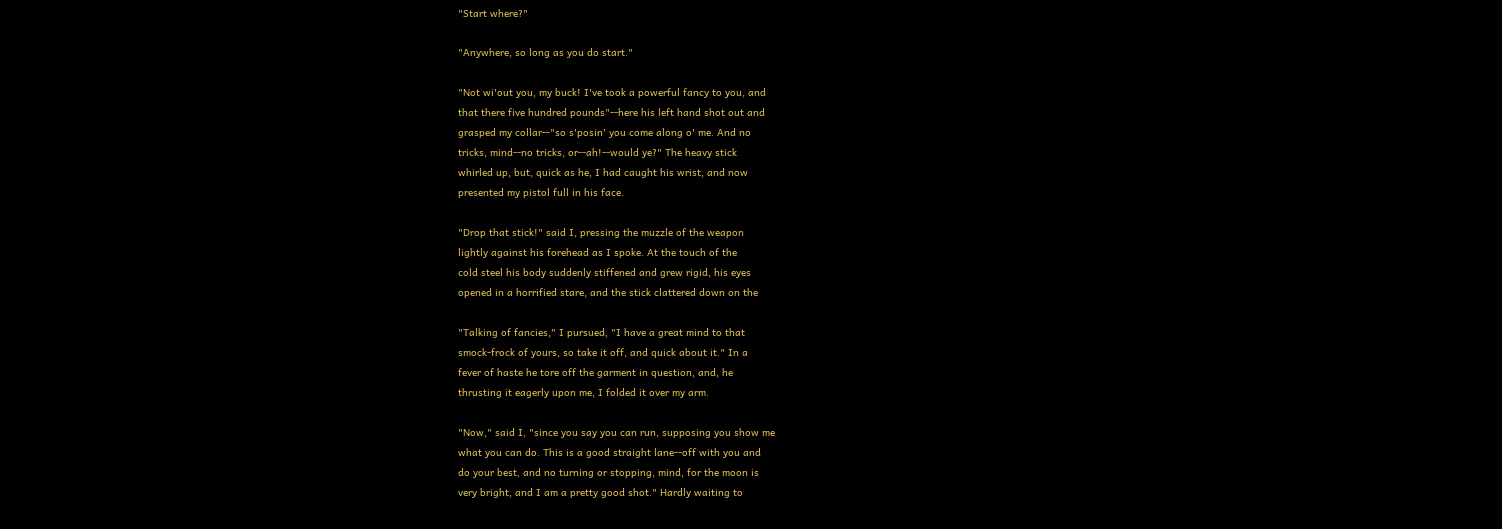"Start where?"

"Anywhere, so long as you do start."

"Not wi'out you, my buck! I've took a powerful fancy to you, and
that there five hundred pounds"--here his left hand shot out and
grasped my collar--"so s'posin' you come along o' me. And no
tricks, mind--no tricks, or--ah!--would ye?" The heavy stick
whirled up, but, quick as he, I had caught his wrist, and now
presented my pistol full in his face.

"Drop that stick!" said I, pressing the muzzle of the weapon
lightly against his forehead as I spoke. At the touch of the
cold steel his body suddenly stiffened and grew rigid, his eyes
opened in a horrified stare, and the stick clattered down on the

"Talking of fancies," I pursued, "I have a great mind to that
smock-frock of yours, so take it off, and quick about it." In a
fever of haste he tore off the garment in question, and, he
thrusting it eagerly upon me, I folded it over my arm.

"Now," said I, "since you say you can run, supposing you show me
what you can do. This is a good straight lane--off with you and
do your best, and no turning or stopping, mind, for the moon is
very bright, and I am a pretty good shot." Hardly waiting to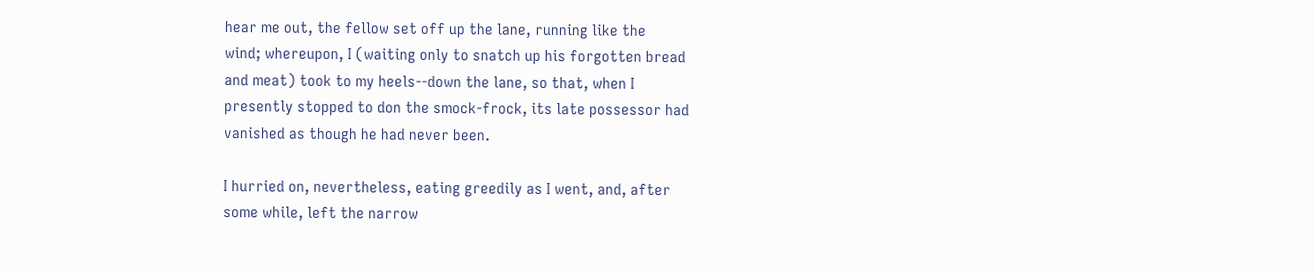hear me out, the fellow set off up the lane, running like the
wind; whereupon, I (waiting only to snatch up his forgotten bread
and meat) took to my heels--down the lane, so that, when I
presently stopped to don the smock-frock, its late possessor had
vanished as though he had never been.

I hurried on, nevertheless, eating greedily as I went, and, after
some while, left the narrow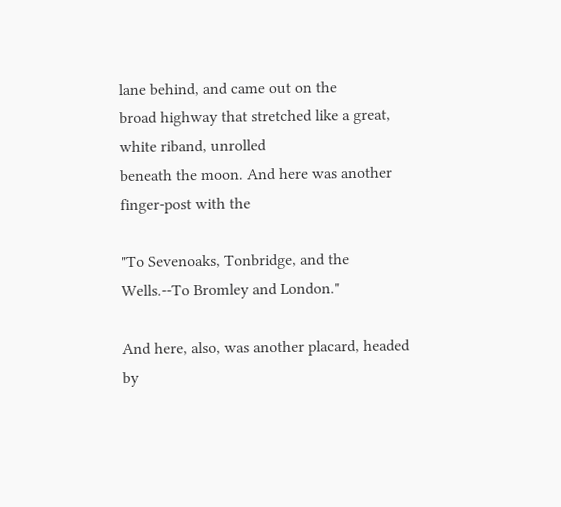lane behind, and came out on the
broad highway that stretched like a great, white riband, unrolled
beneath the moon. And here was another finger-post with the

"To Sevenoaks, Tonbridge, and the Wells.--To Bromley and London."

And here, also, was another placard, headed by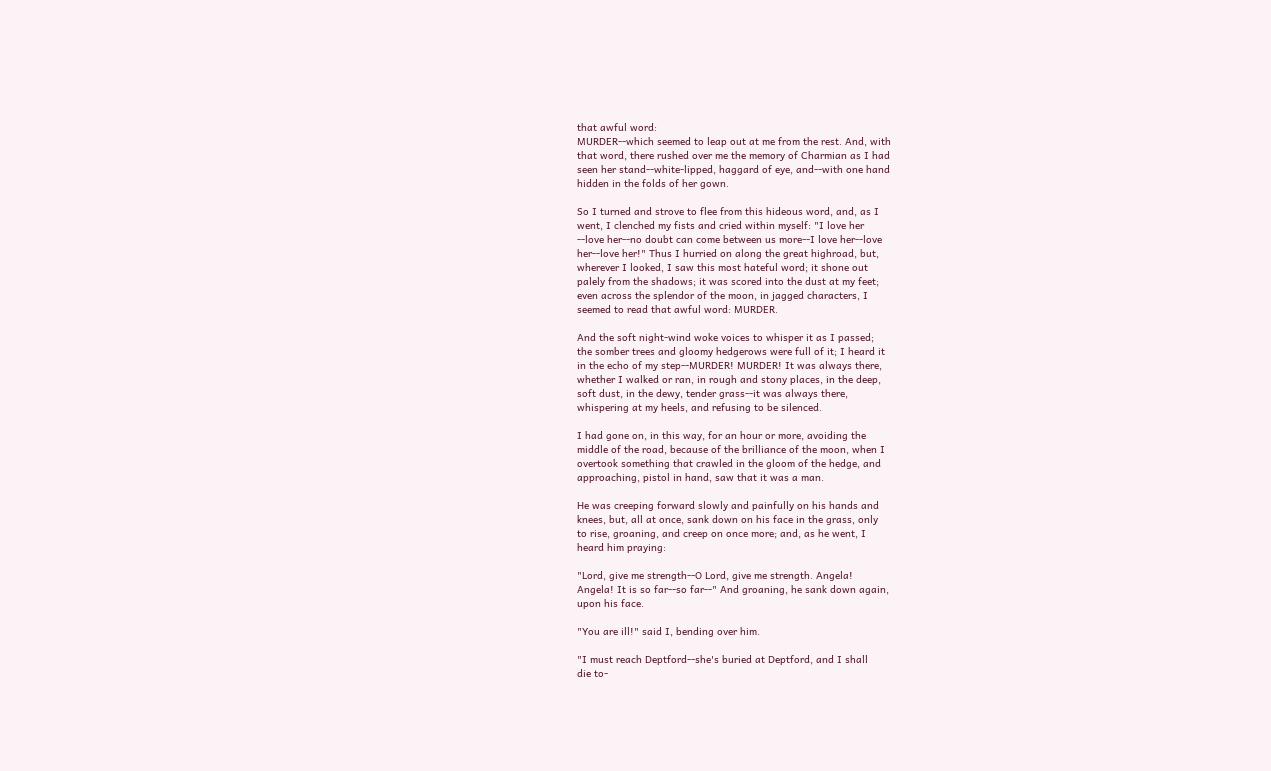that awful word:
MURDER--which seemed to leap out at me from the rest. And, with
that word, there rushed over me the memory of Charmian as I had
seen her stand--white-lipped, haggard of eye, and--with one hand
hidden in the folds of her gown.

So I turned and strove to flee from this hideous word, and, as I
went, I clenched my fists and cried within myself: "I love her
--love her--no doubt can come between us more--I love her--love
her--love her!" Thus I hurried on along the great highroad, but,
wherever I looked, I saw this most hateful word; it shone out
palely from the shadows; it was scored into the dust at my feet;
even across the splendor of the moon, in jagged characters, I
seemed to read that awful word: MURDER.

And the soft night-wind woke voices to whisper it as I passed;
the somber trees and gloomy hedgerows were full of it; I heard it
in the echo of my step--MURDER! MURDER! It was always there,
whether I walked or ran, in rough and stony places, in the deep,
soft dust, in the dewy, tender grass--it was always there,
whispering at my heels, and refusing to be silenced.

I had gone on, in this way, for an hour or more, avoiding the
middle of the road, because of the brilliance of the moon, when I
overtook something that crawled in the gloom of the hedge, and
approaching, pistol in hand, saw that it was a man.

He was creeping forward slowly and painfully on his hands and
knees, but, all at once, sank down on his face in the grass, only
to rise, groaning, and creep on once more; and, as he went, I
heard him praying:

"Lord, give me strength--O Lord, give me strength. Angela!
Angela! It is so far--so far--" And groaning, he sank down again,
upon his face.

"You are ill!" said I, bending over him.

"I must reach Deptford--she's buried at Deptford, and I shall
die to-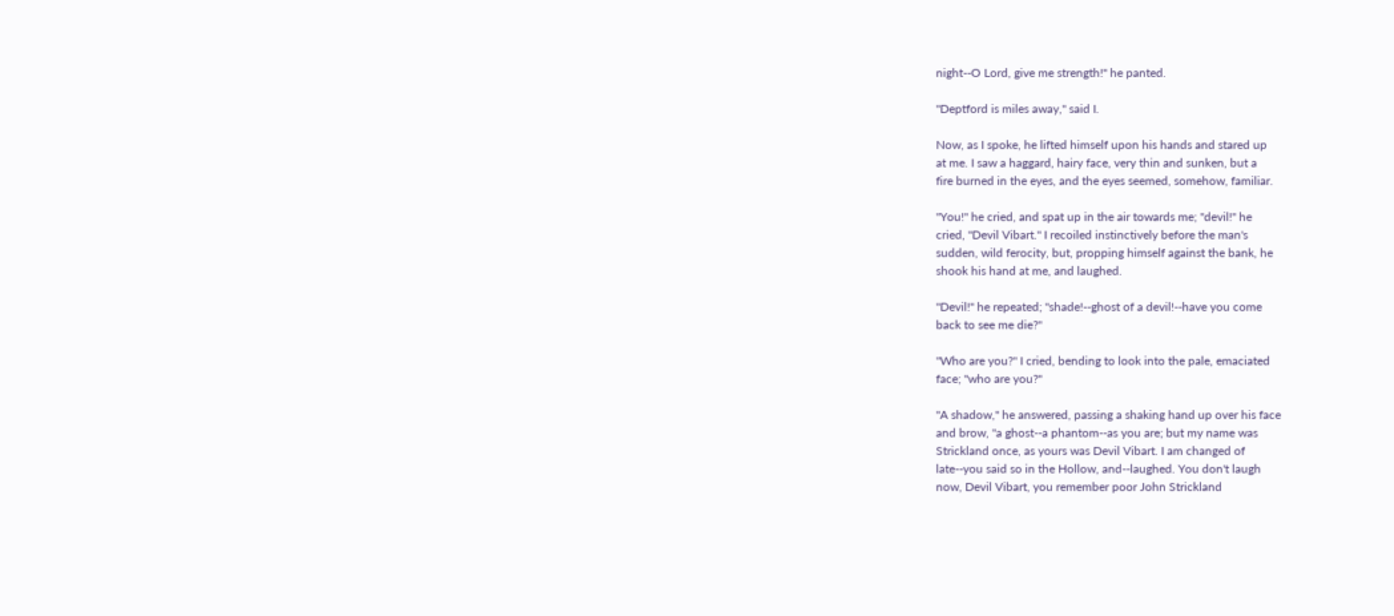night--O Lord, give me strength!" he panted.

"Deptford is miles away," said I.

Now, as I spoke, he lifted himself upon his hands and stared up
at me. I saw a haggard, hairy face, very thin and sunken, but a
fire burned in the eyes, and the eyes seemed, somehow, familiar.

"You!" he cried, and spat up in the air towards me; "devil!" he
cried, "Devil Vibart." I recoiled instinctively before the man's
sudden, wild ferocity, but, propping himself against the bank, he
shook his hand at me, and laughed.

"Devil!" he repeated; "shade!--ghost of a devil!--have you come
back to see me die?"

"Who are you?" I cried, bending to look into the pale, emaciated
face; "who are you?"

"A shadow," he answered, passing a shaking hand up over his face
and brow, "a ghost--a phantom--as you are; but my name was
Strickland once, as yours was Devil Vibart. I am changed of
late--you said so in the Hollow, and--laughed. You don't laugh
now, Devil Vibart, you remember poor John Strickland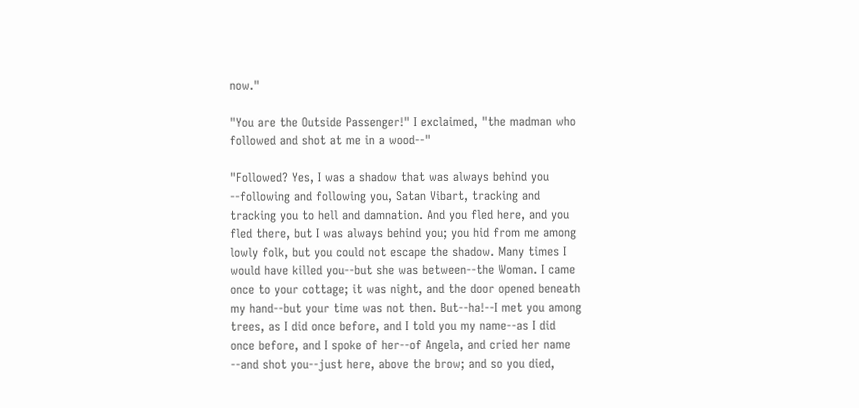now."

"You are the Outside Passenger!" I exclaimed, "the madman who
followed and shot at me in a wood--"

"Followed? Yes, I was a shadow that was always behind you
--following and following you, Satan Vibart, tracking and
tracking you to hell and damnation. And you fled here, and you
fled there, but I was always behind you; you hid from me among
lowly folk, but you could not escape the shadow. Many times I
would have killed you--but she was between--the Woman. I came
once to your cottage; it was night, and the door opened beneath
my hand--but your time was not then. But--ha!--I met you among
trees, as I did once before, and I told you my name--as I did
once before, and I spoke of her--of Angela, and cried her name
--and shot you--just here, above the brow; and so you died,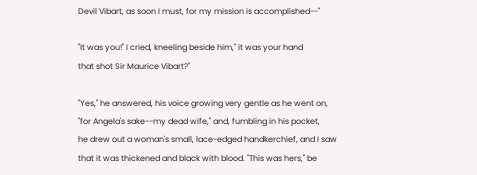Devil Vibart, as soon I must, for my mission is accomplished--"

"It was you!" I cried, kneeling beside him," it was your hand
that shot Sir Maurice Vibart?"

"Yes," he answered, his voice growing very gentle as he went on,
"for Angela's sake--my dead wife," and, fumbling in his pocket,
he drew out a woman's small, lace-edged handkerchief, and I saw
that it was thickened and black with blood. "This was hers," be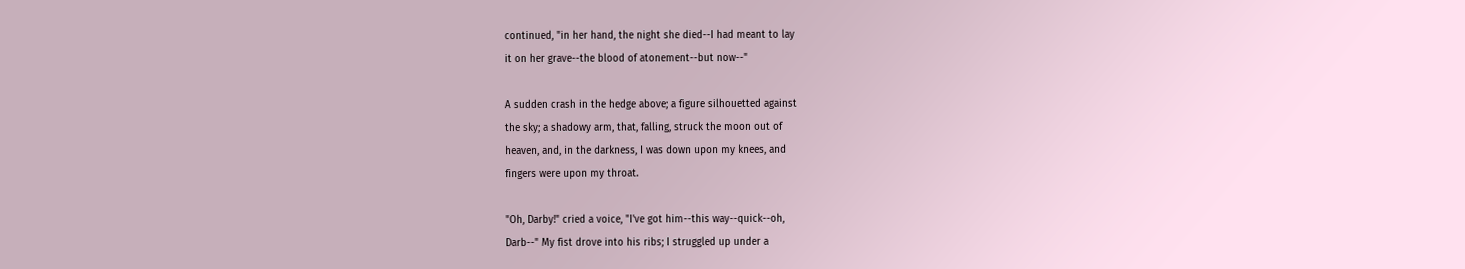continued, "in her hand, the night she died--I had meant to lay
it on her grave--the blood of atonement--but now--"

A sudden crash in the hedge above; a figure silhouetted against
the sky; a shadowy arm, that, falling, struck the moon out of
heaven, and, in the darkness, I was down upon my knees, and
fingers were upon my throat.

"Oh, Darby!" cried a voice, "I've got him--this way--quick--oh,
Darb--" My fist drove into his ribs; I struggled up under a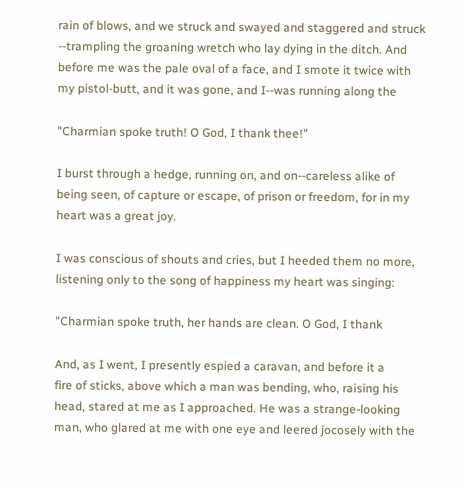rain of blows, and we struck and swayed and staggered and struck
--trampling the groaning wretch who lay dying in the ditch. And
before me was the pale oval of a face, and I smote it twice with
my pistol-butt, and it was gone, and I--was running along the

"Charmian spoke truth! O God, I thank thee!"

I burst through a hedge, running on, and on--careless alike of
being seen, of capture or escape, of prison or freedom, for in my
heart was a great joy.

I was conscious of shouts and cries, but I heeded them no more,
listening only to the song of happiness my heart was singing:

"Charmian spoke truth, her hands are clean. O God, I thank

And, as I went, I presently espied a caravan, and before it a
fire of sticks, above which a man was bending, who, raising his
head, stared at me as I approached. He was a strange-looking
man, who glared at me with one eye and leered jocosely with the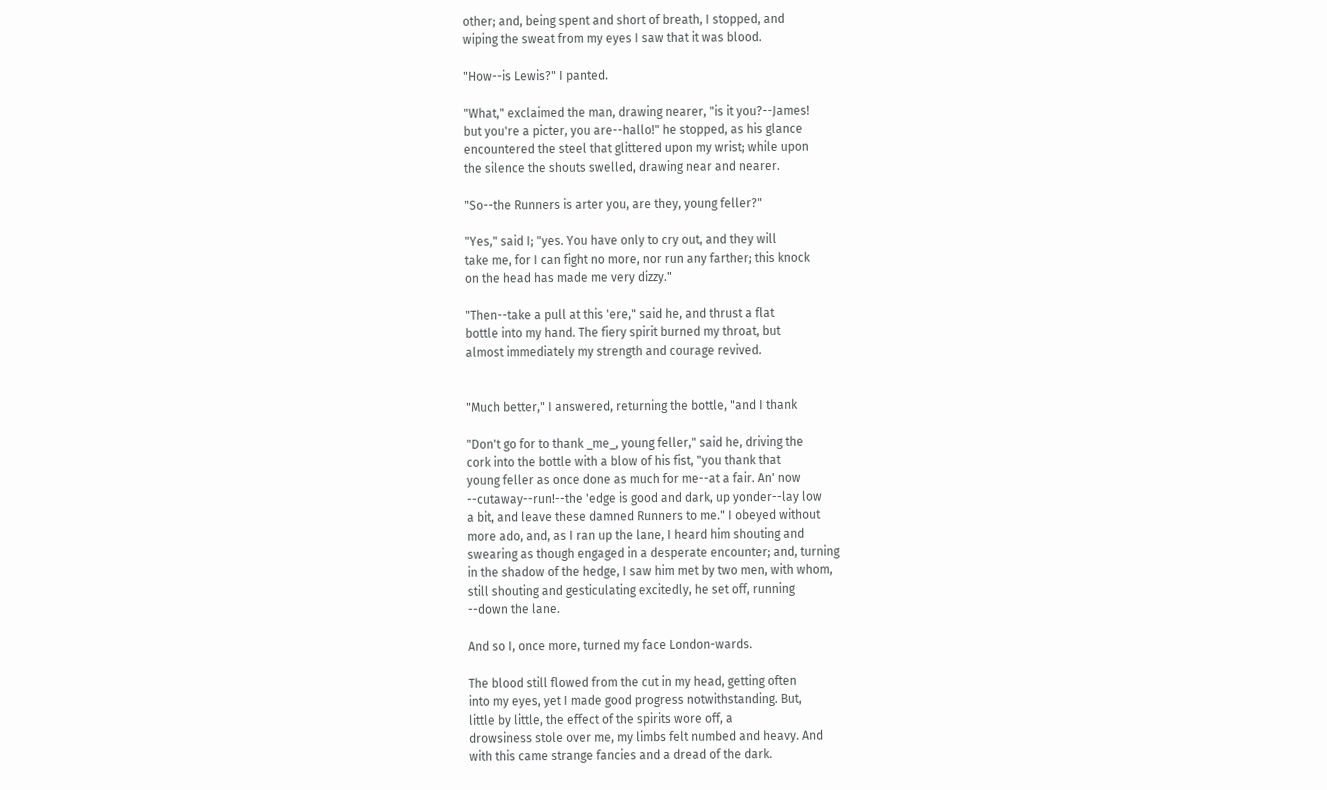other; and, being spent and short of breath, I stopped, and
wiping the sweat from my eyes I saw that it was blood.

"How--is Lewis?" I panted.

"What," exclaimed the man, drawing nearer, "is it you?--James!
but you're a picter, you are--hallo!" he stopped, as his glance
encountered the steel that glittered upon my wrist; while upon
the silence the shouts swelled, drawing near and nearer.

"So--the Runners is arter you, are they, young feller?"

"Yes," said I; "yes. You have only to cry out, and they will
take me, for I can fight no more, nor run any farther; this knock
on the head has made me very dizzy."

"Then--take a pull at this 'ere," said he, and thrust a flat
bottle into my hand. The fiery spirit burned my throat, but
almost immediately my strength and courage revived.


"Much better," I answered, returning the bottle, "and I thank

"Don't go for to thank _me_, young feller," said he, driving the
cork into the bottle with a blow of his fist, "you thank that
young feller as once done as much for me--at a fair. An' now
--cutaway--run!--the 'edge is good and dark, up yonder--lay low
a bit, and leave these damned Runners to me." I obeyed without
more ado, and, as I ran up the lane, I heard him shouting and
swearing as though engaged in a desperate encounter; and, turning
in the shadow of the hedge, I saw him met by two men, with whom,
still shouting and gesticulating excitedly, he set off, running
--down the lane.

And so I, once more, turned my face London-wards.

The blood still flowed from the cut in my head, getting often
into my eyes, yet I made good progress notwithstanding. But,
little by little, the effect of the spirits wore off, a
drowsiness stole over me, my limbs felt numbed and heavy. And
with this came strange fancies and a dread of the dark.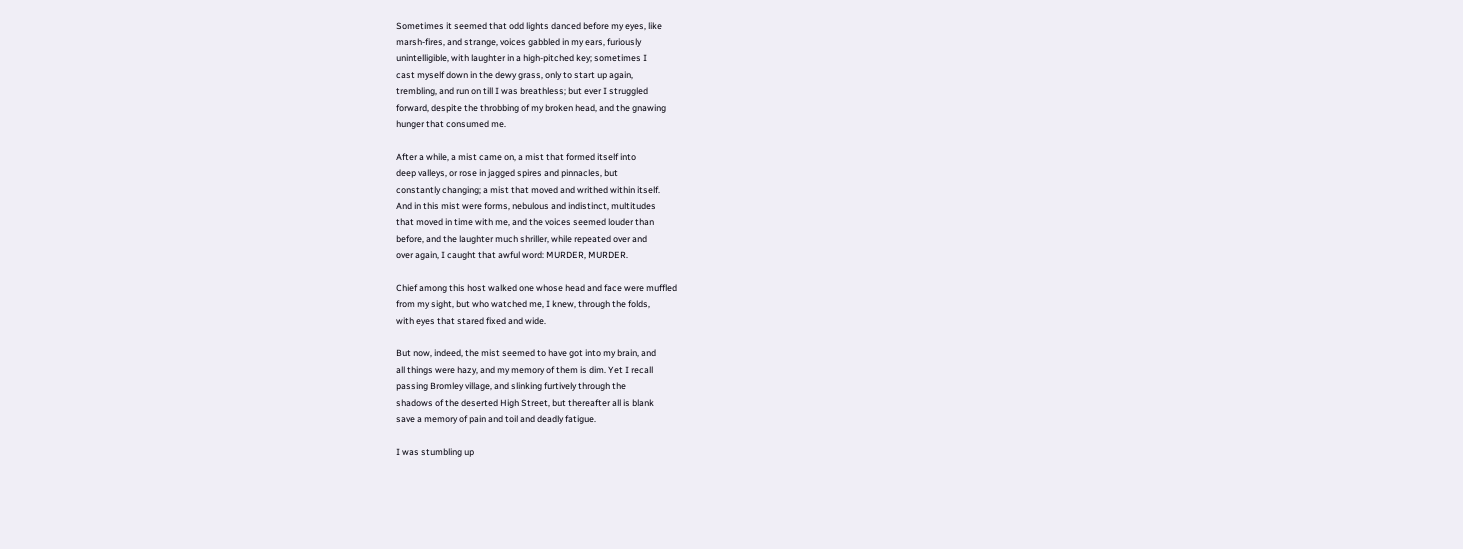Sometimes it seemed that odd lights danced before my eyes, like
marsh-fires, and strange, voices gabbled in my ears, furiously
unintelligible, with laughter in a high-pitched key; sometimes I
cast myself down in the dewy grass, only to start up again,
trembling, and run on till I was breathless; but ever I struggled
forward, despite the throbbing of my broken head, and the gnawing
hunger that consumed me.

After a while, a mist came on, a mist that formed itself into
deep valleys, or rose in jagged spires and pinnacles, but
constantly changing; a mist that moved and writhed within itself.
And in this mist were forms, nebulous and indistinct, multitudes
that moved in time with me, and the voices seemed louder than
before, and the laughter much shriller, while repeated over and
over again, I caught that awful word: MURDER, MURDER.

Chief among this host walked one whose head and face were muffled
from my sight, but who watched me, I knew, through the folds,
with eyes that stared fixed and wide.

But now, indeed, the mist seemed to have got into my brain, and
all things were hazy, and my memory of them is dim. Yet I recall
passing Bromley village, and slinking furtively through the
shadows of the deserted High Street, but thereafter all is blank
save a memory of pain and toil and deadly fatigue.

I was stumbling up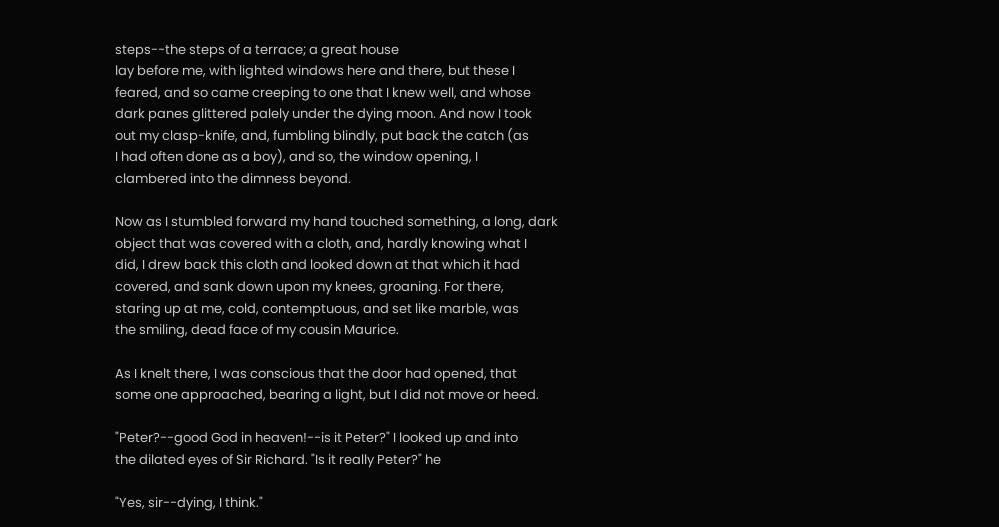steps--the steps of a terrace; a great house
lay before me, with lighted windows here and there, but these I
feared, and so came creeping to one that I knew well, and whose
dark panes glittered palely under the dying moon. And now I took
out my clasp-knife, and, fumbling blindly, put back the catch (as
I had often done as a boy), and so, the window opening, I
clambered into the dimness beyond.

Now as I stumbled forward my hand touched something, a long, dark
object that was covered with a cloth, and, hardly knowing what I
did, I drew back this cloth and looked down at that which it had
covered, and sank down upon my knees, groaning. For there,
staring up at me, cold, contemptuous, and set like marble, was
the smiling, dead face of my cousin Maurice.

As I knelt there, I was conscious that the door had opened, that
some one approached, bearing a light, but I did not move or heed.

"Peter?--good God in heaven!--is it Peter?" I looked up and into
the dilated eyes of Sir Richard. "Is it really Peter?" he

"Yes, sir--dying, I think."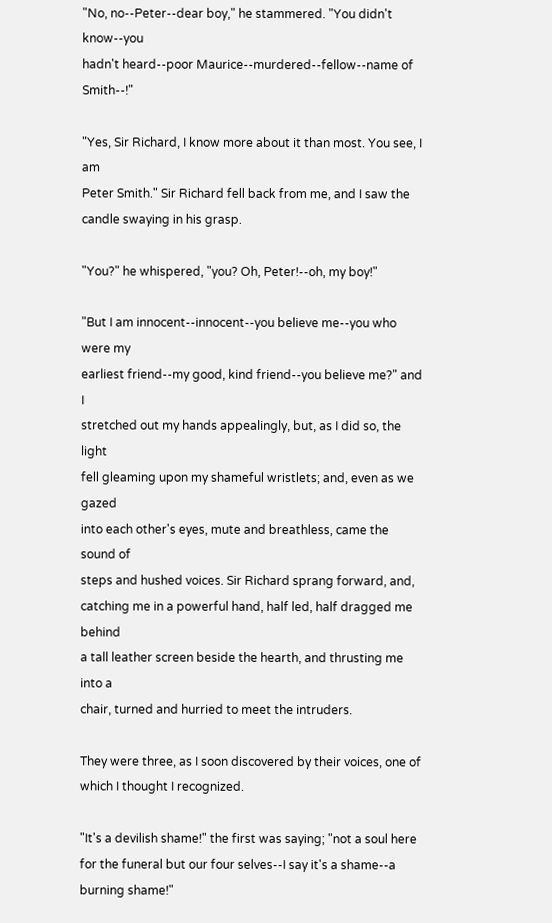"No, no--Peter--dear boy," he stammered. "You didn't know--you
hadn't heard--poor Maurice--murdered--fellow--name of Smith--!"

"Yes, Sir Richard, I know more about it than most. You see, I am
Peter Smith." Sir Richard fell back from me, and I saw the
candle swaying in his grasp.

"You?" he whispered, "you? Oh, Peter!--oh, my boy!"

"But I am innocent--innocent--you believe me--you who were my
earliest friend--my good, kind friend--you believe me?" and I
stretched out my hands appealingly, but, as I did so, the light
fell gleaming upon my shameful wristlets; and, even as we gazed
into each other's eyes, mute and breathless, came the sound of
steps and hushed voices. Sir Richard sprang forward, and,
catching me in a powerful hand, half led, half dragged me behind
a tall leather screen beside the hearth, and thrusting me into a
chair, turned and hurried to meet the intruders.

They were three, as I soon discovered by their voices, one of
which I thought I recognized.

"It's a devilish shame!" the first was saying; "not a soul here
for the funeral but our four selves--I say it's a shame--a
burning shame!"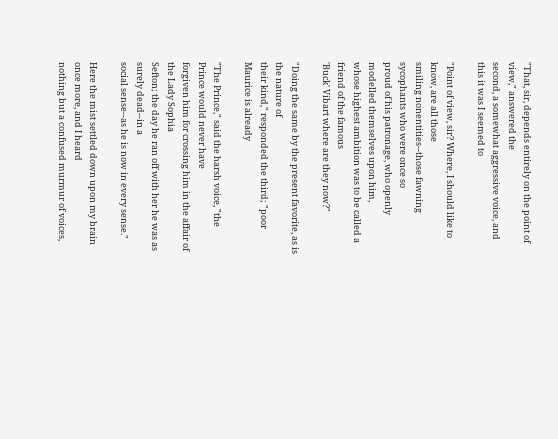"That, sir, depends entirely on the point of view," answered the
second, a somewhat aggressive voice, and this it was I seemed to

"Point of view, sir? Where, I should like to know, are all those
smiling nonentities--those fawning sycophants who were once so
proud of his patronage, who openly modelled themselves upon him,
whose highest ambition was to be called a friend of the famous
'Buck' Vibart where are they now?"

"Doing the same by the present favorite, as is the nature of
their kind," responded the third; "poor Maurice is already

"The Prince," said the harsh voice, "the Prince would never have
forgiven him for crossing him in the affair of the Lady Sophia
Sefton; the day he ran off with her he was as surely dead--in a
social sense--as he is now in every sense."

Here the mist settled down upon my brain once more, and I heard
nothing but a confused murmur of voices,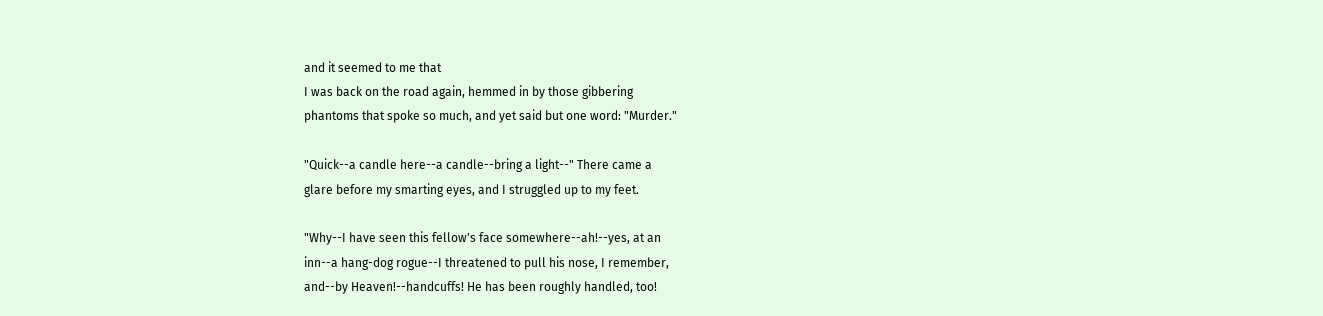and it seemed to me that
I was back on the road again, hemmed in by those gibbering
phantoms that spoke so much, and yet said but one word: "Murder."

"Quick--a candle here--a candle--bring a light--" There came a
glare before my smarting eyes, and I struggled up to my feet.

"Why--I have seen this fellow's face somewhere--ah!--yes, at an
inn--a hang-dog rogue--I threatened to pull his nose, I remember,
and--by Heaven!--handcuffs! He has been roughly handled, too!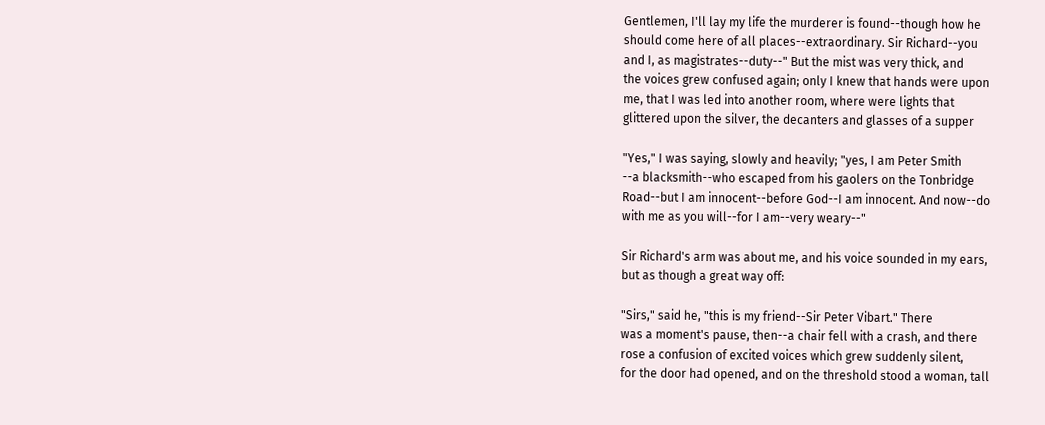Gentlemen, I'll lay my life the murderer is found--though how he
should come here of all places--extraordinary. Sir Richard--you
and I, as magistrates--duty--" But the mist was very thick, and
the voices grew confused again; only I knew that hands were upon
me, that I was led into another room, where were lights that
glittered upon the silver, the decanters and glasses of a supper

"Yes," I was saying, slowly and heavily; "yes, I am Peter Smith
--a blacksmith--who escaped from his gaolers on the Tonbridge
Road--but I am innocent--before God--I am innocent. And now--do
with me as you will--for I am--very weary--"

Sir Richard's arm was about me, and his voice sounded in my ears,
but as though a great way off:

"Sirs," said he, "this is my friend--Sir Peter Vibart." There
was a moment's pause, then--a chair fell with a crash, and there
rose a confusion of excited voices which grew suddenly silent,
for the door had opened, and on the threshold stood a woman, tall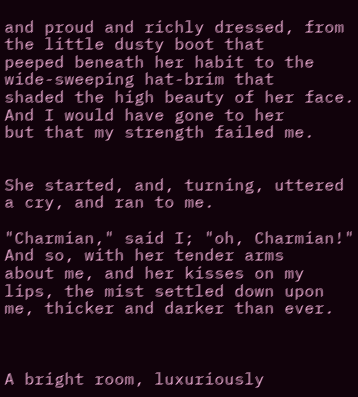and proud and richly dressed, from the little dusty boot that
peeped beneath her habit to the wide-sweeping hat-brim that
shaded the high beauty of her face. And I would have gone to her
but that my strength failed me.


She started, and, turning, uttered a cry, and ran to me.

"Charmian," said I; "oh, Charmian!" And so, with her tender arms
about me, and her kisses on my lips, the mist settled down upon
me, thicker and darker than ever.



A bright room, luxuriously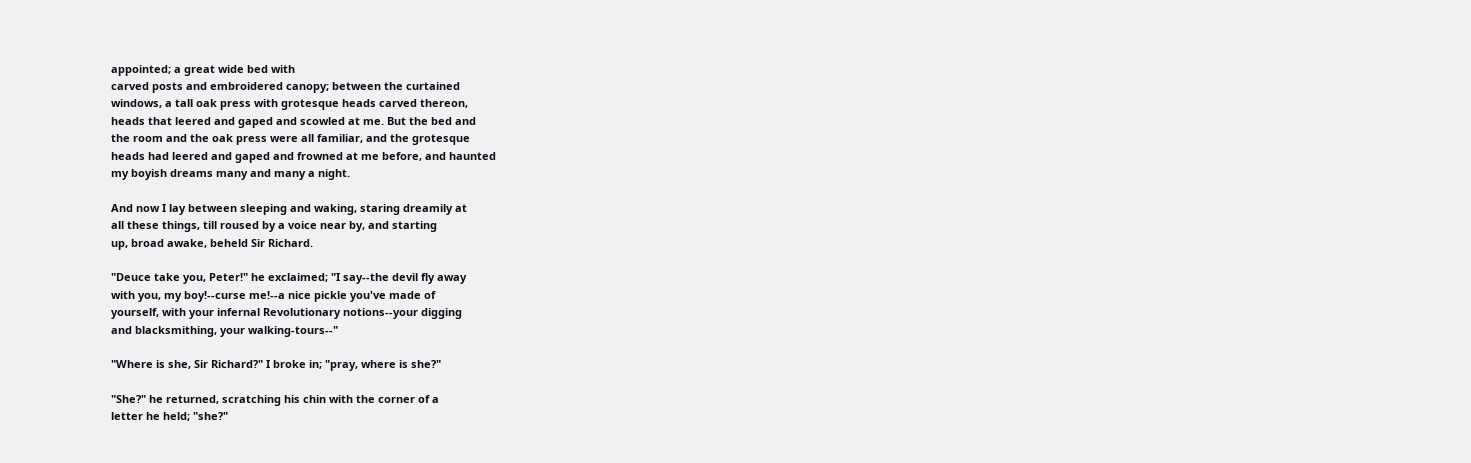appointed; a great wide bed with
carved posts and embroidered canopy; between the curtained
windows, a tall oak press with grotesque heads carved thereon,
heads that leered and gaped and scowled at me. But the bed and
the room and the oak press were all familiar, and the grotesque
heads had leered and gaped and frowned at me before, and haunted
my boyish dreams many and many a night.

And now I lay between sleeping and waking, staring dreamily at
all these things, till roused by a voice near by, and starting
up, broad awake, beheld Sir Richard.

"Deuce take you, Peter!" he exclaimed; "I say--the devil fly away
with you, my boy!--curse me!--a nice pickle you've made of
yourself, with your infernal Revolutionary notions--your digging
and blacksmithing, your walking-tours--"

"Where is she, Sir Richard?" I broke in; "pray, where is she?"

"She?" he returned, scratching his chin with the corner of a
letter he held; "she?"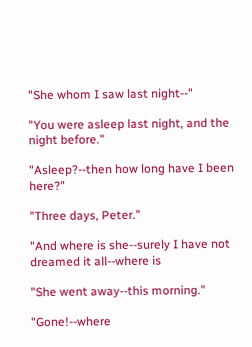"She whom I saw last night--"

"You were asleep last night, and the night before."

"Asleep?--then how long have I been here?"

"Three days, Peter."

"And where is she--surely I have not dreamed it all--where is

"She went away--this morning."

"Gone!--where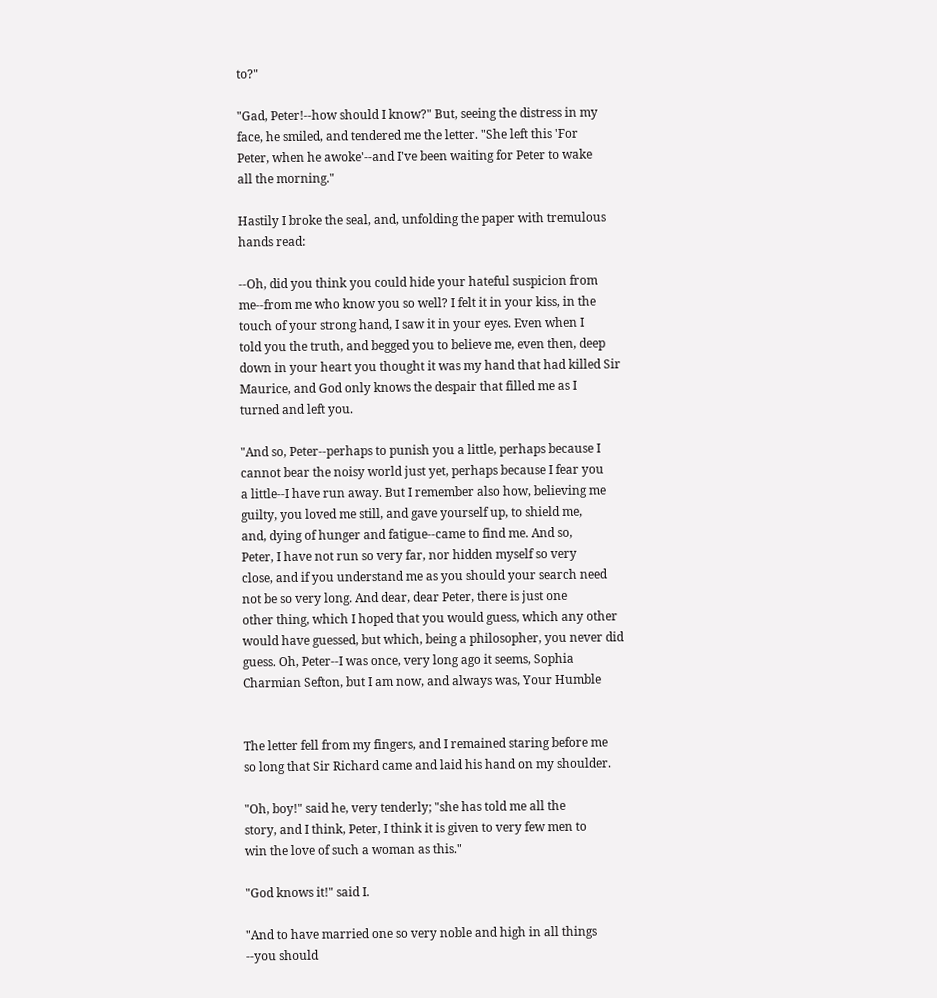to?"

"Gad, Peter!--how should I know?" But, seeing the distress in my
face, he smiled, and tendered me the letter. "She left this 'For
Peter, when he awoke'--and I've been waiting for Peter to wake
all the morning."

Hastily I broke the seal, and, unfolding the paper with tremulous
hands read:

--Oh, did you think you could hide your hateful suspicion from
me--from me who know you so well? I felt it in your kiss, in the
touch of your strong hand, I saw it in your eyes. Even when I
told you the truth, and begged you to believe me, even then, deep
down in your heart you thought it was my hand that had killed Sir
Maurice, and God only knows the despair that filled me as I
turned and left you.

"And so, Peter--perhaps to punish you a little, perhaps because I
cannot bear the noisy world just yet, perhaps because I fear you
a little--I have run away. But I remember also how, believing me
guilty, you loved me still, and gave yourself up, to shield me,
and, dying of hunger and fatigue--came to find me. And so,
Peter, I have not run so very far, nor hidden myself so very
close, and if you understand me as you should your search need
not be so very long. And dear, dear Peter, there is just one
other thing, which I hoped that you would guess, which any other
would have guessed, but which, being a philosopher, you never did
guess. Oh, Peter--I was once, very long ago it seems, Sophia
Charmian Sefton, but I am now, and always was, Your Humble


The letter fell from my fingers, and I remained staring before me
so long that Sir Richard came and laid his hand on my shoulder.

"Oh, boy!" said he, very tenderly; "she has told me all the
story, and I think, Peter, I think it is given to very few men to
win the love of such a woman as this."

"God knows it!" said I.

"And to have married one so very noble and high in all things
--you should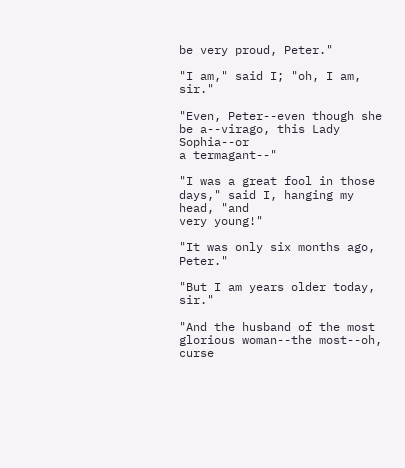be very proud, Peter."

"I am," said I; "oh, I am, sir."

"Even, Peter--even though she be a--virago, this Lady Sophia--or
a termagant--"

"I was a great fool in those days," said I, hanging my head, "and
very young!"

"It was only six months ago, Peter."

"But I am years older today, sir."

"And the husband of the most glorious woman--the most--oh, curse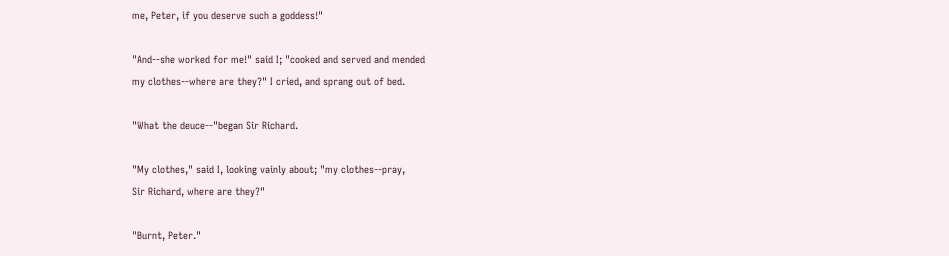me, Peter, if you deserve such a goddess!"

"And--she worked for me!" said I; "cooked and served and mended
my clothes--where are they?" I cried, and sprang out of bed.

"What the deuce--"began Sir Richard.

"My clothes," said I, looking vainly about; "my clothes--pray,
Sir Richard, where are they?"

"Burnt, Peter."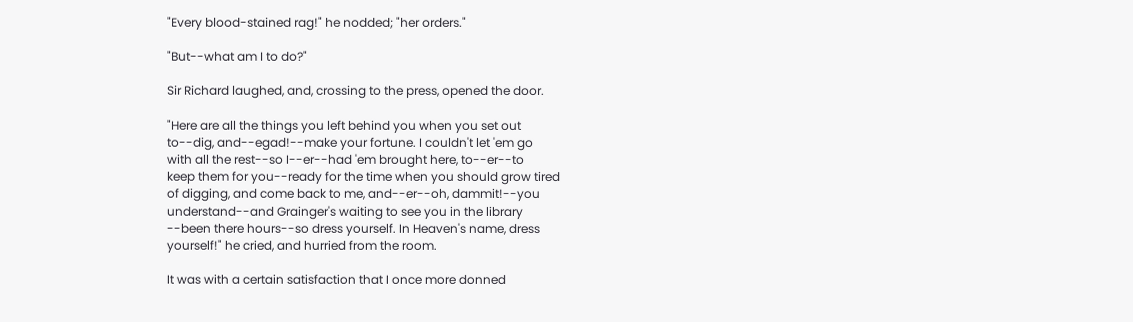"Every blood-stained rag!" he nodded; "her orders."

"But--what am I to do?"

Sir Richard laughed, and, crossing to the press, opened the door.

"Here are all the things you left behind you when you set out
to--dig, and--egad!--make your fortune. I couldn't let 'em go
with all the rest--so I--er--had 'em brought here, to--er--to
keep them for you--ready for the time when you should grow tired
of digging, and come back to me, and--er--oh, dammit!--you
understand--and Grainger's waiting to see you in the library
--been there hours--so dress yourself. In Heaven's name, dress
yourself!" he cried, and hurried from the room.

It was with a certain satisfaction that I once more donned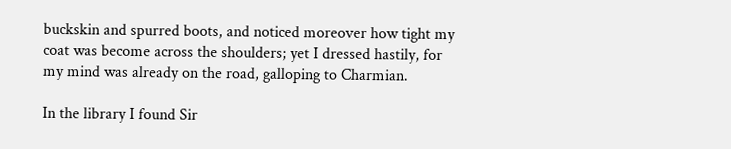buckskin and spurred boots, and noticed moreover how tight my
coat was become across the shoulders; yet I dressed hastily, for
my mind was already on the road, galloping to Charmian.

In the library I found Sir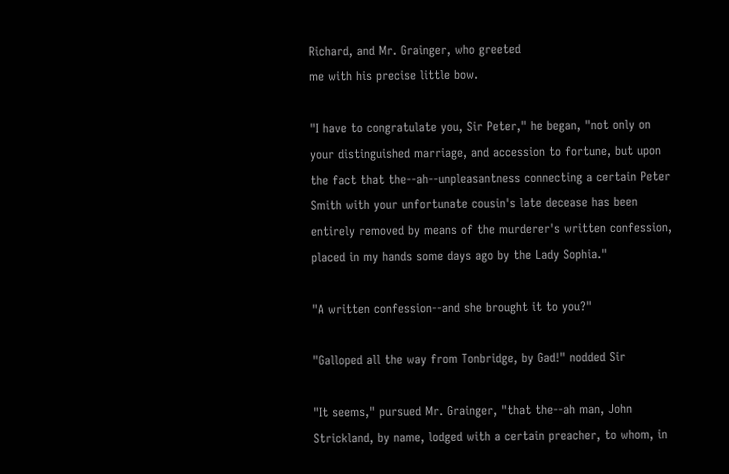Richard, and Mr. Grainger, who greeted
me with his precise little bow.

"I have to congratulate you, Sir Peter," he began, "not only on
your distinguished marriage, and accession to fortune, but upon
the fact that the--ah--unpleasantness connecting a certain Peter
Smith with your unfortunate cousin's late decease has been
entirely removed by means of the murderer's written confession,
placed in my hands some days ago by the Lady Sophia."

"A written confession--and she brought it to you?"

"Galloped all the way from Tonbridge, by Gad!" nodded Sir

"It seems," pursued Mr. Grainger, "that the--ah man, John
Strickland, by name, lodged with a certain preacher, to whom, in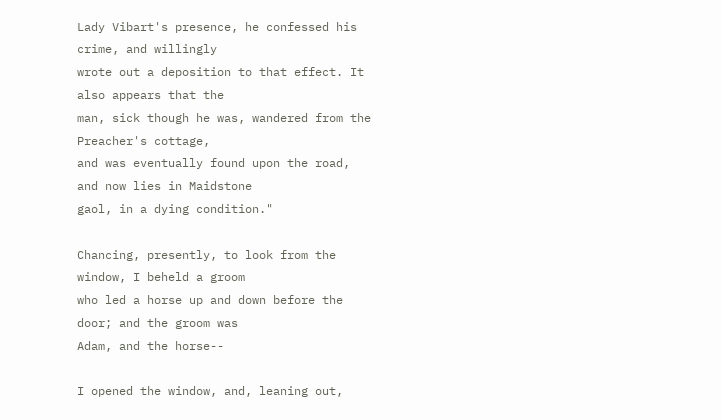Lady Vibart's presence, he confessed his crime, and willingly
wrote out a deposition to that effect. It also appears that the
man, sick though he was, wandered from the Preacher's cottage,
and was eventually found upon the road, and now lies in Maidstone
gaol, in a dying condition."

Chancing, presently, to look from the window, I beheld a groom
who led a horse up and down before the door; and the groom was
Adam, and the horse--

I opened the window, and, leaning out,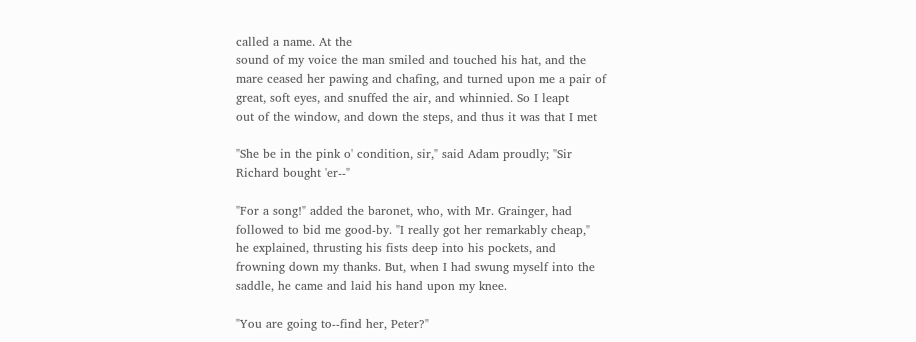called a name. At the
sound of my voice the man smiled and touched his hat, and the
mare ceased her pawing and chafing, and turned upon me a pair of
great, soft eyes, and snuffed the air, and whinnied. So I leapt
out of the window, and down the steps, and thus it was that I met

"She be in the pink o' condition, sir," said Adam proudly; "Sir
Richard bought 'er--"

"For a song!" added the baronet, who, with Mr. Grainger, had
followed to bid me good-by. "I really got her remarkably cheap,"
he explained, thrusting his fists deep into his pockets, and
frowning down my thanks. But, when I had swung myself into the
saddle, he came and laid his hand upon my knee.

"You are going to--find her, Peter?"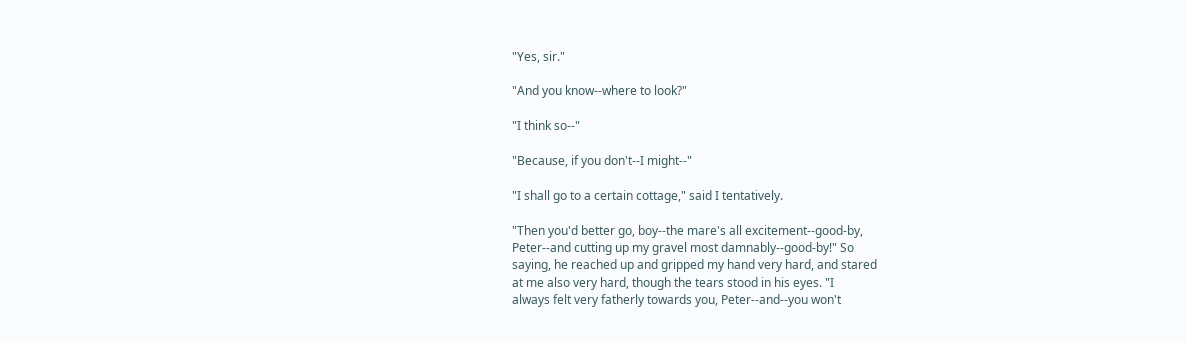"Yes, sir."

"And you know--where to look?"

"I think so--"

"Because, if you don't--I might--"

"I shall go to a certain cottage," said I tentatively.

"Then you'd better go, boy--the mare's all excitement--good-by,
Peter--and cutting up my gravel most damnably--good-by!" So
saying, he reached up and gripped my hand very hard, and stared
at me also very hard, though the tears stood in his eyes. "I
always felt very fatherly towards you, Peter--and--you won't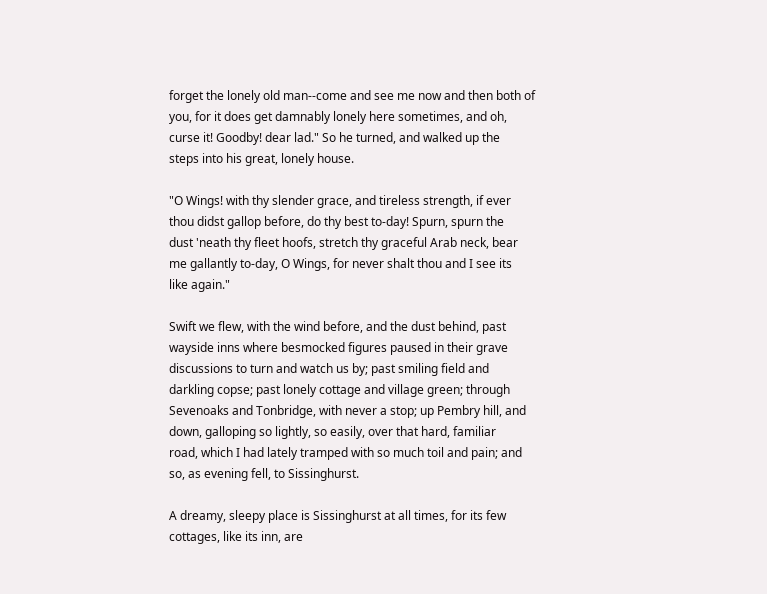forget the lonely old man--come and see me now and then both of
you, for it does get damnably lonely here sometimes, and oh,
curse it! Goodby! dear lad." So he turned, and walked up the
steps into his great, lonely house.

"O Wings! with thy slender grace, and tireless strength, if ever
thou didst gallop before, do thy best to-day! Spurn, spurn the
dust 'neath thy fleet hoofs, stretch thy graceful Arab neck, bear
me gallantly to-day, O Wings, for never shalt thou and I see its
like again."

Swift we flew, with the wind before, and the dust behind, past
wayside inns where besmocked figures paused in their grave
discussions to turn and watch us by; past smiling field and
darkling copse; past lonely cottage and village green; through
Sevenoaks and Tonbridge, with never a stop; up Pembry hill, and
down, galloping so lightly, so easily, over that hard, familiar
road, which I had lately tramped with so much toil and pain; and
so, as evening fell, to Sissinghurst.

A dreamy, sleepy place is Sissinghurst at all times, for its few
cottages, like its inn, are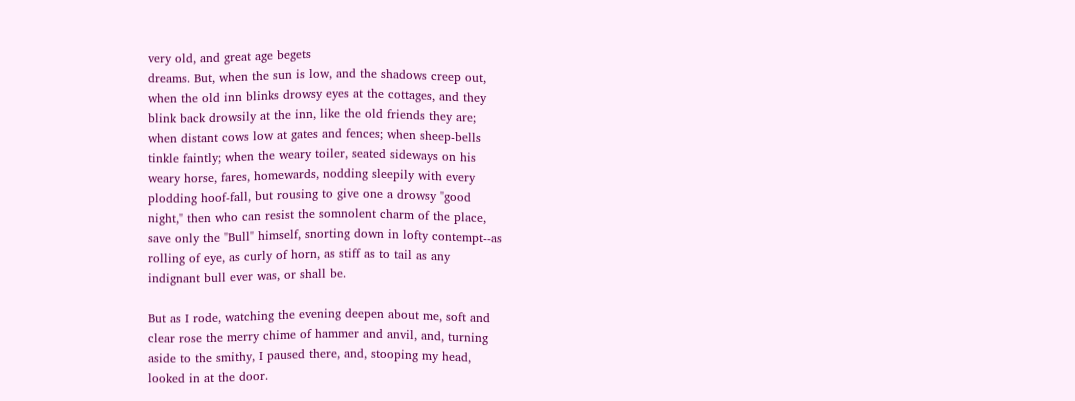very old, and great age begets
dreams. But, when the sun is low, and the shadows creep out,
when the old inn blinks drowsy eyes at the cottages, and they
blink back drowsily at the inn, like the old friends they are;
when distant cows low at gates and fences; when sheep-bells
tinkle faintly; when the weary toiler, seated sideways on his
weary horse, fares, homewards, nodding sleepily with every
plodding hoof-fall, but rousing to give one a drowsy "good
night," then who can resist the somnolent charm of the place,
save only the "Bull" himself, snorting down in lofty contempt--as
rolling of eye, as curly of horn, as stiff as to tail as any
indignant bull ever was, or shall be.

But as I rode, watching the evening deepen about me, soft and
clear rose the merry chime of hammer and anvil, and, turning
aside to the smithy, I paused there, and, stooping my head,
looked in at the door.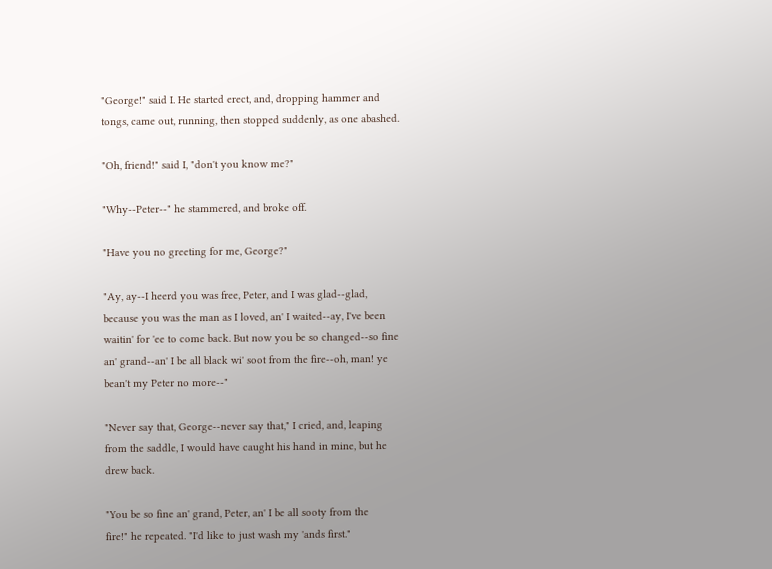"George!" said I. He started erect, and, dropping hammer and
tongs, came out, running, then stopped suddenly, as one abashed.

"Oh, friend!" said I, "don't you know me?"

"Why--Peter--" he stammered, and broke off.

"Have you no greeting for me, George?"

"Ay, ay--I heerd you was free, Peter, and I was glad--glad,
because you was the man as I loved, an' I waited--ay, I've been
waitin' for 'ee to come back. But now you be so changed--so fine
an' grand--an' I be all black wi' soot from the fire--oh, man! ye
bean't my Peter no more--"

"Never say that, George--never say that," I cried, and, leaping
from the saddle, I would have caught his hand in mine, but he
drew back.

"You be so fine an' grand, Peter, an' I be all sooty from the
fire!" he repeated. "I'd like to just wash my 'ands first."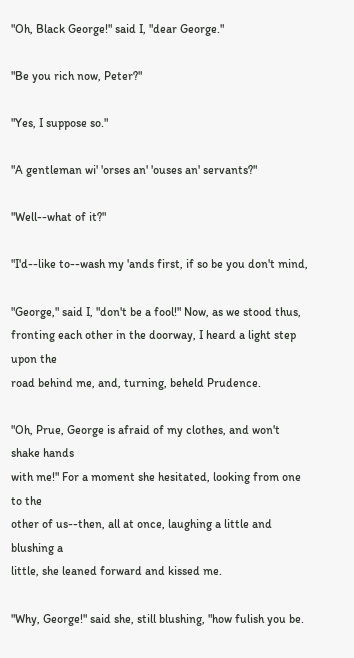"Oh, Black George!" said I, "dear George."

"Be you rich now, Peter?"

"Yes, I suppose so."

"A gentleman wi' 'orses an' 'ouses an' servants?"

"Well--what of it?"

"I'd--like to--wash my 'ands first, if so be you don't mind,

"George," said I, "don't be a fool!" Now, as we stood thus,
fronting each other in the doorway, I heard a light step upon the
road behind me, and, turning, beheld Prudence.

"Oh, Prue, George is afraid of my clothes, and won't shake hands
with me!" For a moment she hesitated, looking from one to the
other of us--then, all at once, laughing a little and blushing a
little, she leaned forward and kissed me.

"Why, George!" said she, still blushing, "how fulish you be.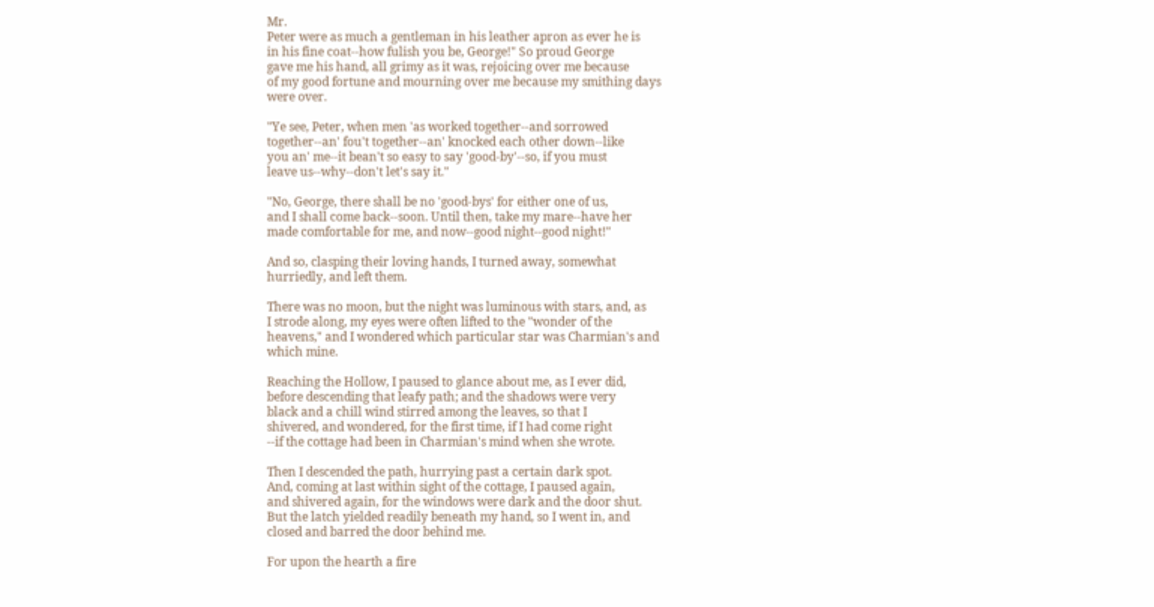Mr.
Peter were as much a gentleman in his leather apron as ever he is
in his fine coat--how fulish you be, George!" So proud George
gave me his hand, all grimy as it was, rejoicing over me because
of my good fortune and mourning over me because my smithing days
were over.

"Ye see, Peter, when men 'as worked together--and sorrowed
together--an' fou't together--an' knocked each other down--like
you an' me--it bean't so easy to say 'good-by'--so, if you must
leave us--why--don't let's say it."

"No, George, there shall be no 'good-bys' for either one of us,
and I shall come back--soon. Until then, take my mare--have her
made comfortable for me, and now--good night--good night!"

And so, clasping their loving hands, I turned away, somewhat
hurriedly, and left them.

There was no moon, but the night was luminous with stars, and, as
I strode along, my eyes were often lifted to the "wonder of the
heavens," and I wondered which particular star was Charmian's and
which mine.

Reaching the Hollow, I paused to glance about me, as I ever did,
before descending that leafy path; and the shadows were very
black and a chill wind stirred among the leaves, so that I
shivered, and wondered, for the first time, if I had come right
--if the cottage had been in Charmian's mind when she wrote.

Then I descended the path, hurrying past a certain dark spot.
And, coming at last within sight of the cottage, I paused again,
and shivered again, for the windows were dark and the door shut.
But the latch yielded readily beneath my hand, so I went in, and
closed and barred the door behind me.

For upon the hearth a fire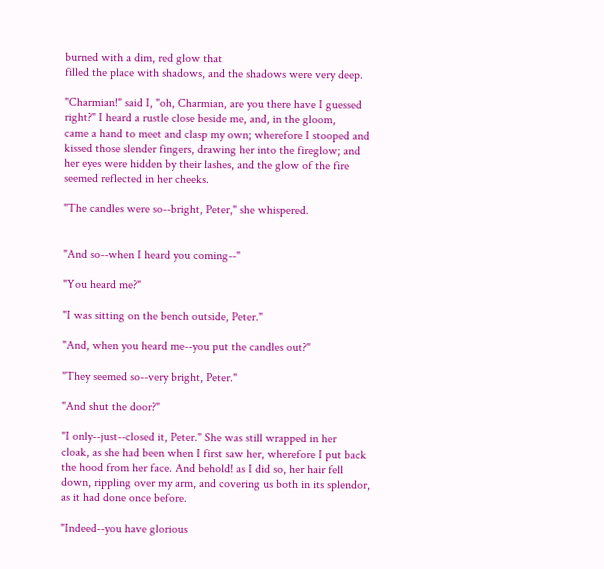burned with a dim, red glow that
filled the place with shadows, and the shadows were very deep.

"Charmian!" said I, "oh, Charmian, are you there have I guessed
right?" I heard a rustle close beside me, and, in the gloom,
came a hand to meet and clasp my own; wherefore I stooped and
kissed those slender fingers, drawing her into the fireglow; and
her eyes were hidden by their lashes, and the glow of the fire
seemed reflected in her cheeks.

"The candles were so--bright, Peter," she whispered.


"And so--when I heard you coming--"

"You heard me?"

"I was sitting on the bench outside, Peter."

"And, when you heard me--you put the candles out?"

"They seemed so--very bright, Peter."

"And shut the door?"

"I only--just--closed it, Peter." She was still wrapped in her
cloak, as she had been when I first saw her, wherefore I put back
the hood from her face. And behold! as I did so, her hair fell
down, rippling over my arm, and covering us both in its splendor,
as it had done once before.

"Indeed--you have glorious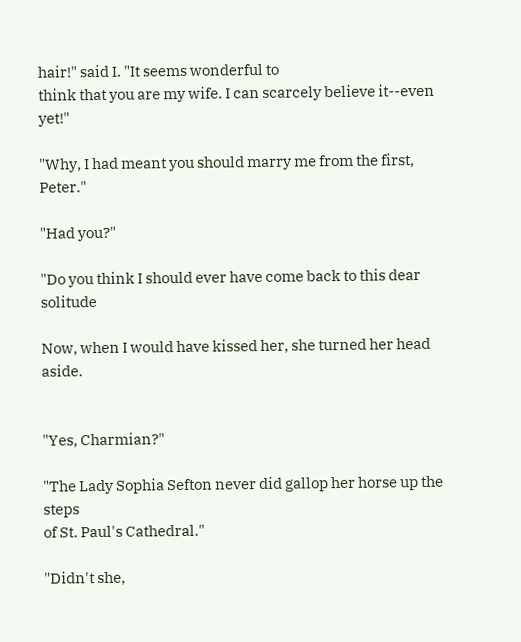hair!" said I. "It seems wonderful to
think that you are my wife. I can scarcely believe it--even yet!"

"Why, I had meant you should marry me from the first, Peter."

"Had you?"

"Do you think I should ever have come back to this dear solitude

Now, when I would have kissed her, she turned her head aside.


"Yes, Charmian?"

"The Lady Sophia Sefton never did gallop her horse up the steps
of St. Paul's Cathedral."

"Didn't she,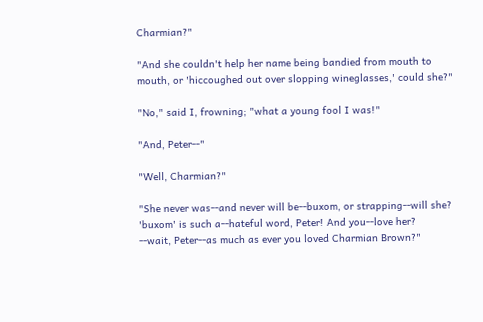Charmian?"

"And she couldn't help her name being bandied from mouth to
mouth, or 'hiccoughed out over slopping wineglasses,' could she?"

"No," said I, frowning; "what a young fool I was!"

"And, Peter--"

"Well, Charmian?"

"She never was--and never will be--buxom, or strapping--will she?
'buxom' is such a--hateful word, Peter! And you--love her?
--wait, Peter--as much as ever you loved Charmian Brown?"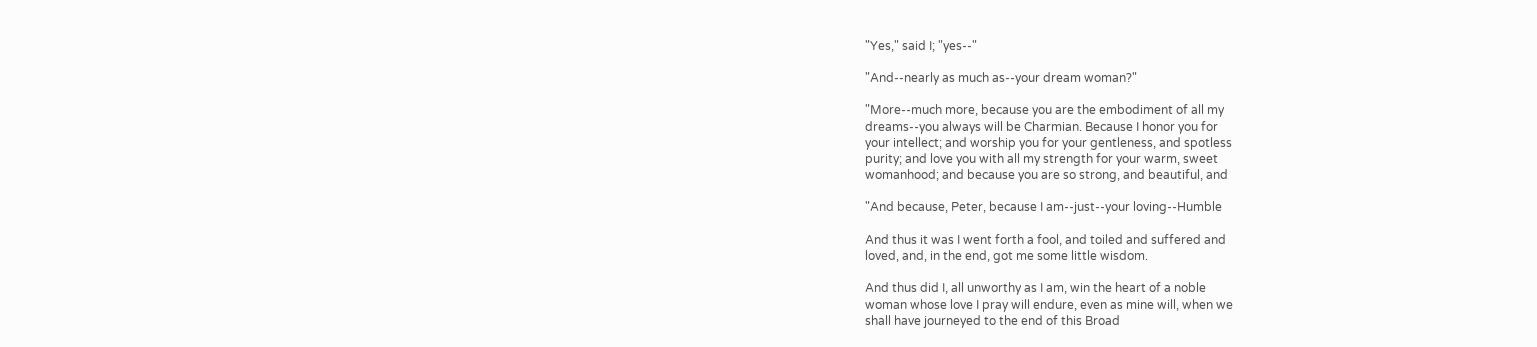"Yes," said I; "yes--"

"And--nearly as much as--your dream woman?"

"More--much more, because you are the embodiment of all my
dreams--you always will be Charmian. Because I honor you for
your intellect; and worship you for your gentleness, and spotless
purity; and love you with all my strength for your warm, sweet
womanhood; and because you are so strong, and beautiful, and

"And because, Peter, because I am--just--your loving--Humble

And thus it was I went forth a fool, and toiled and suffered and
loved, and, in the end, got me some little wisdom.

And thus did I, all unworthy as I am, win the heart of a noble
woman whose love I pray will endure, even as mine will, when we
shall have journeyed to the end of this Broad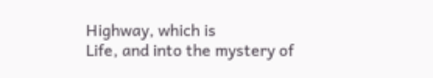Highway, which is
Life, and into the mystery of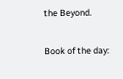the Beyond.

Book of the day: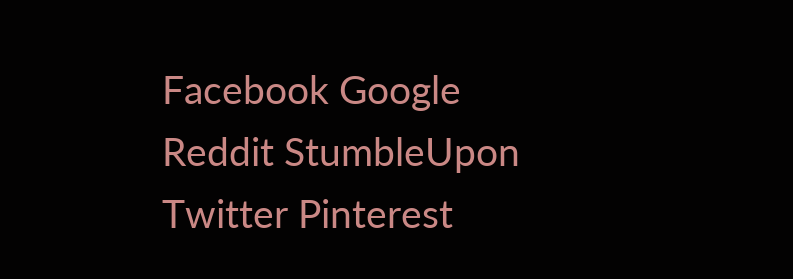Facebook Google Reddit StumbleUpon Twitter Pinterest